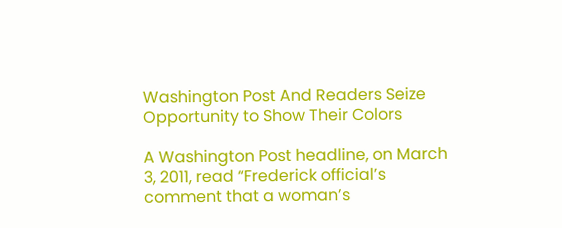Washington Post And Readers Seize Opportunity to Show Their Colors

A Washington Post headline, on March 3, 2011, read “Frederick official’s comment that a woman’s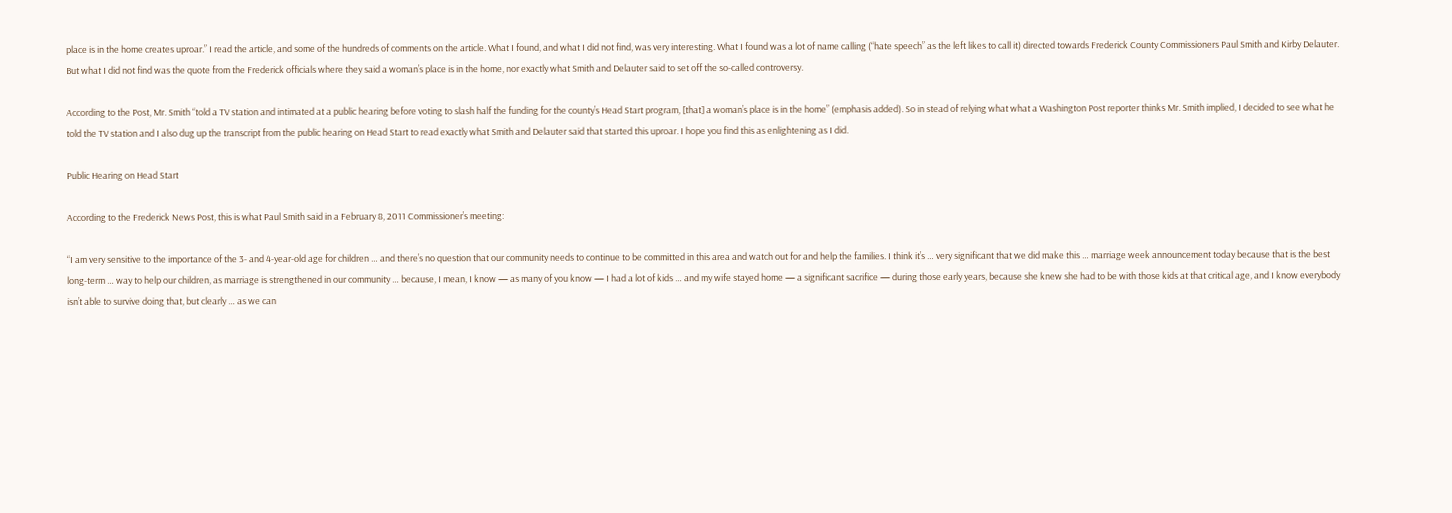place is in the home creates uproar.” I read the article, and some of the hundreds of comments on the article. What I found, and what I did not find, was very interesting. What I found was a lot of name calling (“hate speech” as the left likes to call it) directed towards Frederick County Commissioners Paul Smith and Kirby Delauter. But what I did not find was the quote from the Frederick officials where they said a woman’s place is in the home, nor exactly what Smith and Delauter said to set off the so-called controversy.

According to the Post, Mr. Smith “told a TV station and intimated at a public hearing before voting to slash half the funding for the county’s Head Start program, [that] a woman’s place is in the home” (emphasis added). So in stead of relying what what a Washington Post reporter thinks Mr. Smith implied, I decided to see what he told the TV station and I also dug up the transcript from the public hearing on Head Start to read exactly what Smith and Delauter said that started this uproar. I hope you find this as enlightening as I did.

Public Hearing on Head Start

According to the Frederick News Post, this is what Paul Smith said in a February 8, 2011 Commissioner’s meeting:

“I am very sensitive to the importance of the 3- and 4-year-old age for children … and there’s no question that our community needs to continue to be committed in this area and watch out for and help the families. I think it’s … very significant that we did make this … marriage week announcement today because that is the best long-term … way to help our children, as marriage is strengthened in our community … because, I mean, I know — as many of you know — I had a lot of kids … and my wife stayed home — a significant sacrifice — during those early years, because she knew she had to be with those kids at that critical age, and I know everybody isn’t able to survive doing that, but clearly … as we can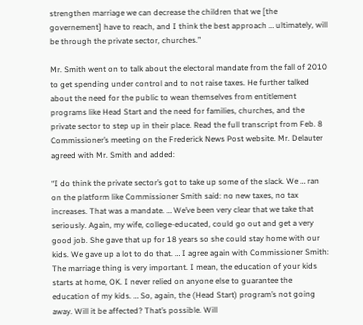strengthen marriage we can decrease the children that we [the governement] have to reach, and I think the best approach … ultimately, will be through the private sector, churches.”

Mr. Smith went on to talk about the electoral mandate from the fall of 2010 to get spending under control and to not raise taxes. He further talked about the need for the public to wean themselves from entitlement programs like Head Start and the need for families, churches, and the private sector to step up in their place. Read the full transcript from Feb. 8 Commissioner’s meeting on the Frederick News Post website. Mr. Delauter  agreed with Mr. Smith and added:

“I do think the private sector’s got to take up some of the slack. We … ran on the platform like Commissioner Smith said: no new taxes, no tax increases. That was a mandate. … We’ve been very clear that we take that seriously. Again, my wife, college-educated, could go out and get a very good job. She gave that up for 18 years so she could stay home with our kids. We gave up a lot to do that. … I agree again with Commissioner Smith: The marriage thing is very important. I mean, the education of your kids starts at home, OK. I never relied on anyone else to guarantee the education of my kids. … So, again, the (Head Start) program’s not going away. Will it be affected? That’s possible. Will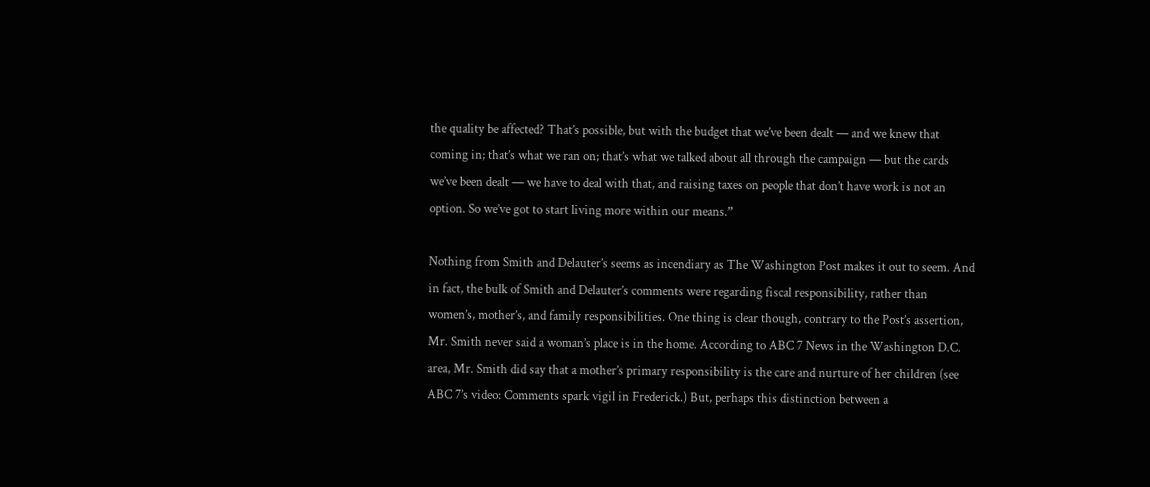the quality be affected? That’s possible, but with the budget that we’ve been dealt — and we knew that coming in; that’s what we ran on; that’s what we talked about all through the campaign — but the cards we’ve been dealt — we have to deal with that, and raising taxes on people that don’t have work is not an option. So we’ve got to start living more within our means.”

Nothing from Smith and Delauter’s seems as incendiary as The Washington Post makes it out to seem. And in fact, the bulk of Smith and Delauter’s comments were regarding fiscal responsibility, rather than women’s, mother’s, and family responsibilities. One thing is clear though, contrary to the Post’s assertion, Mr. Smith never said a woman’s place is in the home. According to ABC 7 News in the Washington D.C. area, Mr. Smith did say that a mother’s primary responsibility is the care and nurture of her children (see ABC 7’s video: Comments spark vigil in Frederick.) But, perhaps this distinction between a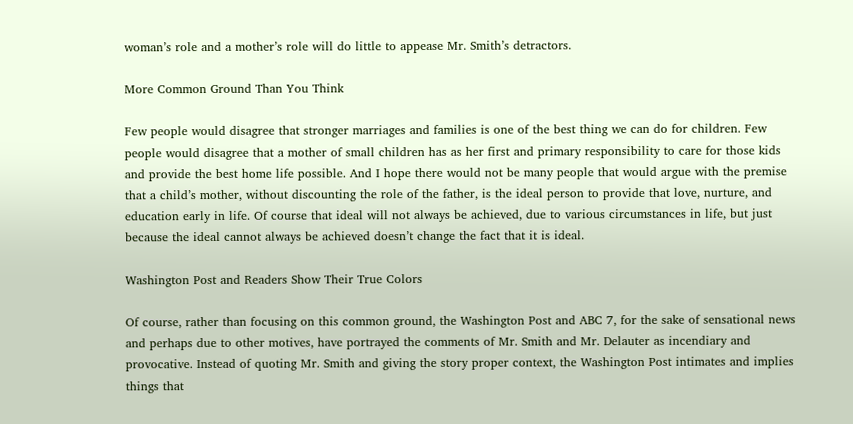woman’s role and a mother’s role will do little to appease Mr. Smith’s detractors.

More Common Ground Than You Think

Few people would disagree that stronger marriages and families is one of the best thing we can do for children. Few people would disagree that a mother of small children has as her first and primary responsibility to care for those kids and provide the best home life possible. And I hope there would not be many people that would argue with the premise that a child’s mother, without discounting the role of the father, is the ideal person to provide that love, nurture, and education early in life. Of course that ideal will not always be achieved, due to various circumstances in life, but just because the ideal cannot always be achieved doesn’t change the fact that it is ideal.

Washington Post and Readers Show Their True Colors

Of course, rather than focusing on this common ground, the Washington Post and ABC 7, for the sake of sensational news and perhaps due to other motives, have portrayed the comments of Mr. Smith and Mr. Delauter as incendiary and provocative. Instead of quoting Mr. Smith and giving the story proper context, the Washington Post intimates and implies things that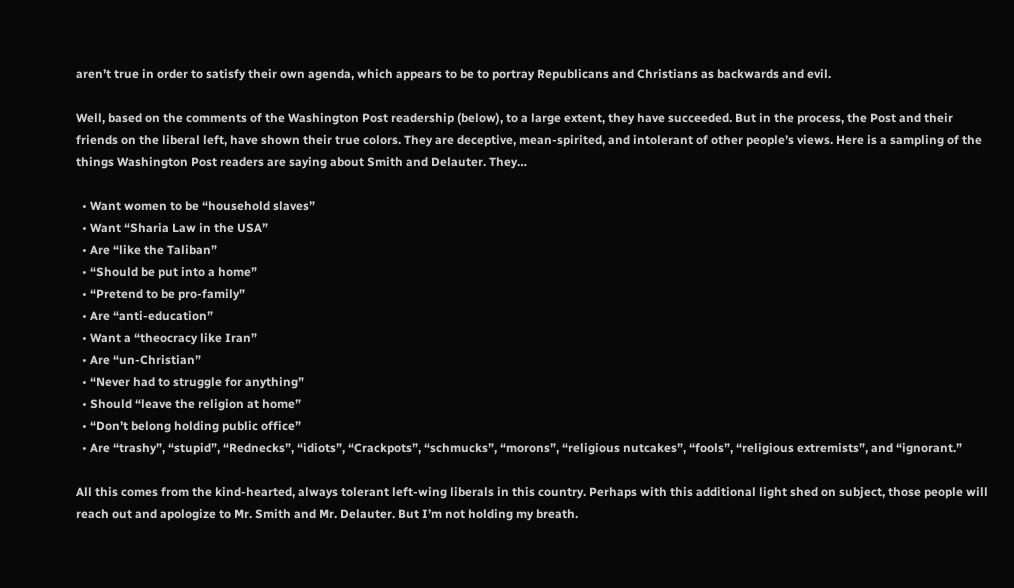aren’t true in order to satisfy their own agenda, which appears to be to portray Republicans and Christians as backwards and evil.

Well, based on the comments of the Washington Post readership (below), to a large extent, they have succeeded. But in the process, the Post and their friends on the liberal left, have shown their true colors. They are deceptive, mean-spirited, and intolerant of other people’s views. Here is a sampling of the things Washington Post readers are saying about Smith and Delauter. They…

  • Want women to be “household slaves”
  • Want “Sharia Law in the USA”
  • Are “like the Taliban”
  • “Should be put into a home”
  • “Pretend to be pro-family”
  • Are “anti-education”
  • Want a “theocracy like Iran”
  • Are “un-Christian”
  • “Never had to struggle for anything”
  • Should “leave the religion at home”
  • “Don’t belong holding public office”
  • Are “trashy”, “stupid”, “Rednecks”, “idiots”, “Crackpots”, “schmucks”, “morons”, “religious nutcakes”, “fools”, “religious extremists”, and “ignorant.”

All this comes from the kind-hearted, always tolerant left-wing liberals in this country. Perhaps with this additional light shed on subject, those people will reach out and apologize to Mr. Smith and Mr. Delauter. But I’m not holding my breath.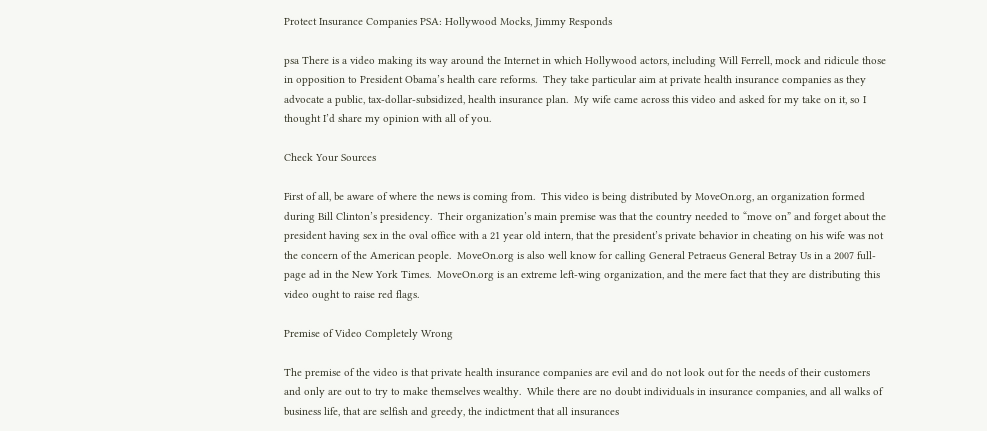Protect Insurance Companies PSA: Hollywood Mocks, Jimmy Responds

psa There is a video making its way around the Internet in which Hollywood actors, including Will Ferrell, mock and ridicule those in opposition to President Obama’s health care reforms.  They take particular aim at private health insurance companies as they advocate a public, tax-dollar-subsidized, health insurance plan.  My wife came across this video and asked for my take on it, so I thought I’d share my opinion with all of you.

Check Your Sources

First of all, be aware of where the news is coming from.  This video is being distributed by MoveOn.org, an organization formed during Bill Clinton’s presidency.  Their organization’s main premise was that the country needed to “move on” and forget about the president having sex in the oval office with a 21 year old intern, that the president’s private behavior in cheating on his wife was not the concern of the American people.  MoveOn.org is also well know for calling General Petraeus General Betray Us in a 2007 full-page ad in the New York Times.  MoveOn.org is an extreme left-wing organization, and the mere fact that they are distributing this video ought to raise red flags.

Premise of Video Completely Wrong

The premise of the video is that private health insurance companies are evil and do not look out for the needs of their customers and only are out to try to make themselves wealthy.  While there are no doubt individuals in insurance companies, and all walks of business life, that are selfish and greedy, the indictment that all insurances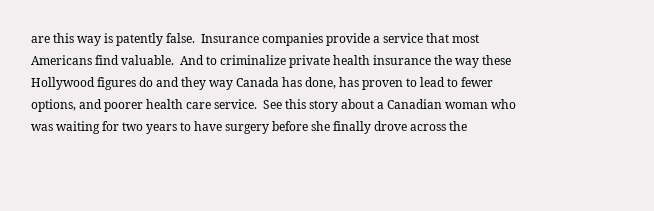are this way is patently false.  Insurance companies provide a service that most Americans find valuable.  And to criminalize private health insurance the way these Hollywood figures do and they way Canada has done, has proven to lead to fewer options, and poorer health care service.  See this story about a Canadian woman who was waiting for two years to have surgery before she finally drove across the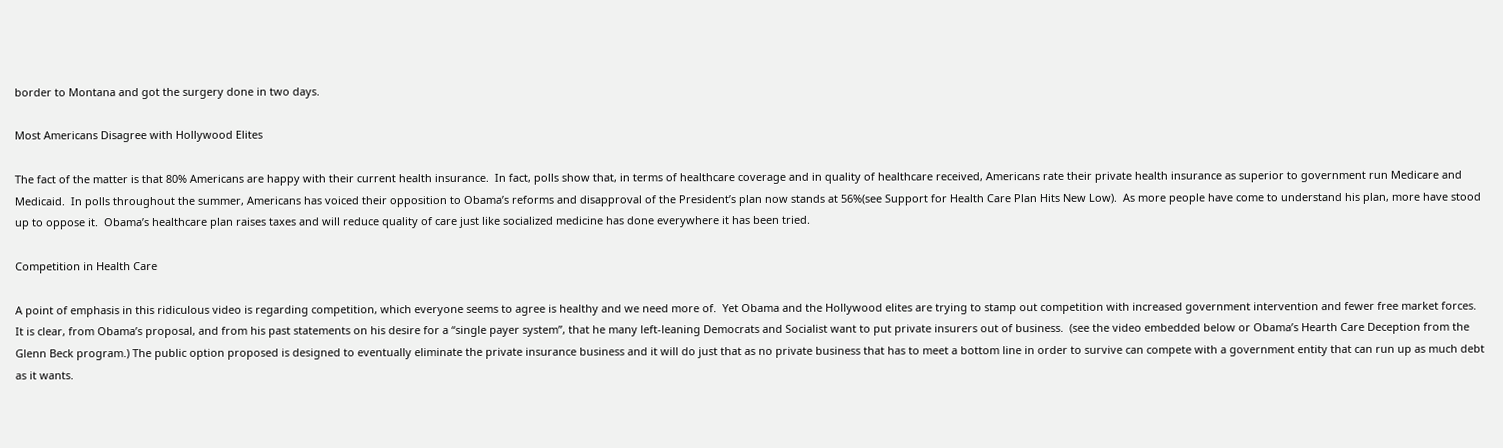border to Montana and got the surgery done in two days.

Most Americans Disagree with Hollywood Elites

The fact of the matter is that 80% Americans are happy with their current health insurance.  In fact, polls show that, in terms of healthcare coverage and in quality of healthcare received, Americans rate their private health insurance as superior to government run Medicare and Medicaid.  In polls throughout the summer, Americans has voiced their opposition to Obama’s reforms and disapproval of the President’s plan now stands at 56%(see Support for Health Care Plan Hits New Low).  As more people have come to understand his plan, more have stood up to oppose it.  Obama’s healthcare plan raises taxes and will reduce quality of care just like socialized medicine has done everywhere it has been tried.

Competition in Health Care

A point of emphasis in this ridiculous video is regarding competition, which everyone seems to agree is healthy and we need more of.  Yet Obama and the Hollywood elites are trying to stamp out competition with increased government intervention and fewer free market forces. It is clear, from Obama’s proposal, and from his past statements on his desire for a “single payer system”, that he many left-leaning Democrats and Socialist want to put private insurers out of business.  (see the video embedded below or Obama’s Hearth Care Deception from the Glenn Beck program.) The public option proposed is designed to eventually eliminate the private insurance business and it will do just that as no private business that has to meet a bottom line in order to survive can compete with a government entity that can run up as much debt as it wants.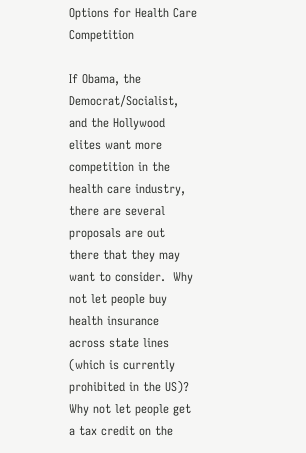Options for Health Care Competition

If Obama, the Democrat/Socialist, and the Hollywood elites want more competition in the health care industry, there are several proposals are out there that they may want to consider.  Why not let people buy health insurance across state lines (which is currently prohibited in the US)?  Why not let people get a tax credit on the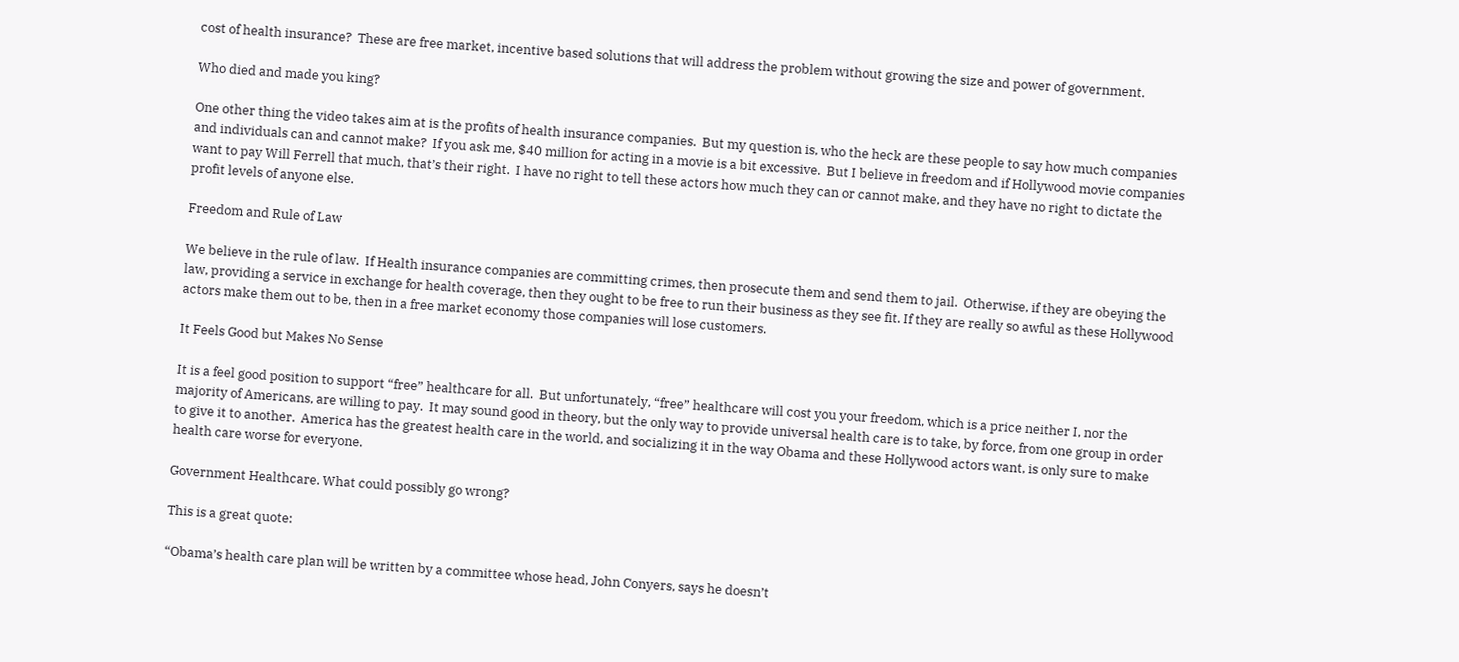cost of health insurance?  These are free market, incentive based solutions that will address the problem without growing the size and power of government.

Who died and made you king?

One other thing the video takes aim at is the profits of health insurance companies.  But my question is, who the heck are these people to say how much companies and individuals can and cannot make?  If you ask me, $40 million for acting in a movie is a bit excessive.  But I believe in freedom and if Hollywood movie companies want to pay Will Ferrell that much, that’s their right.  I have no right to tell these actors how much they can or cannot make, and they have no right to dictate the profit levels of anyone else.

Freedom and Rule of Law

We believe in the rule of law.  If Health insurance companies are committing crimes, then prosecute them and send them to jail.  Otherwise, if they are obeying the law, providing a service in exchange for health coverage, then they ought to be free to run their business as they see fit. If they are really so awful as these Hollywood actors make them out to be, then in a free market economy those companies will lose customers.

It Feels Good but Makes No Sense

It is a feel good position to support “free” healthcare for all.  But unfortunately, “free” healthcare will cost you your freedom, which is a price neither I, nor the majority of Americans, are willing to pay.  It may sound good in theory, but the only way to provide universal health care is to take, by force, from one group in order to give it to another.  America has the greatest health care in the world, and socializing it in the way Obama and these Hollywood actors want, is only sure to make health care worse for everyone.

Government Healthcare. What could possibly go wrong?

This is a great quote:

“Obama’s health care plan will be written by a committee whose head, John Conyers, says he doesn’t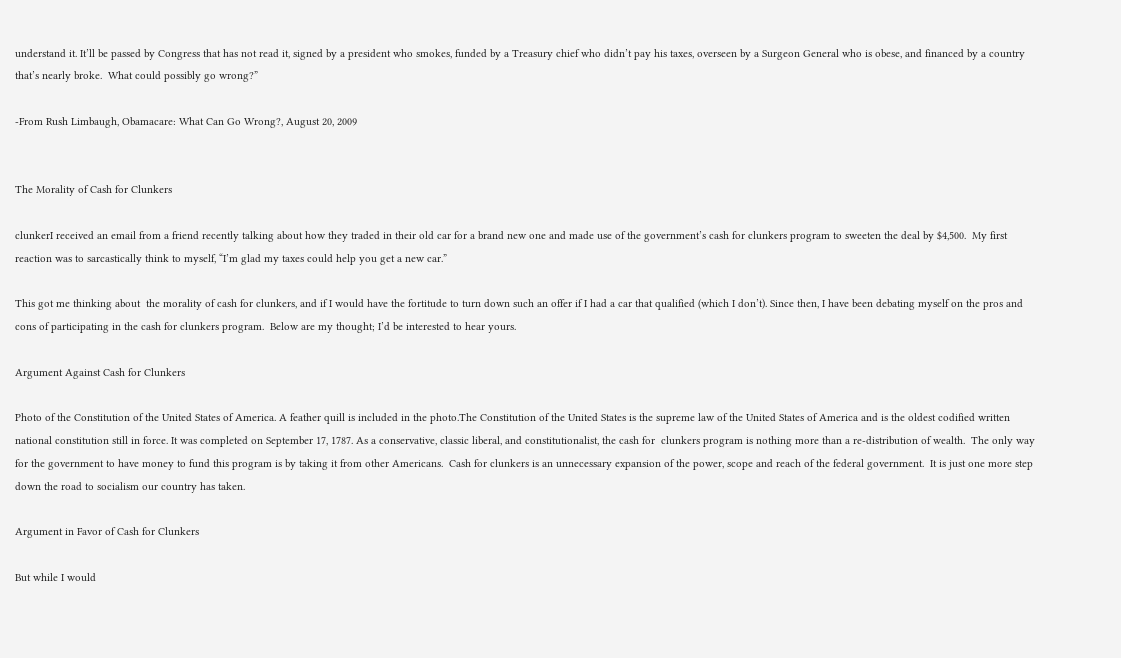understand it. It’ll be passed by Congress that has not read it, signed by a president who smokes, funded by a Treasury chief who didn’t pay his taxes, overseen by a Surgeon General who is obese, and financed by a country that’s nearly broke.  What could possibly go wrong?”

-From Rush Limbaugh, Obamacare: What Can Go Wrong?, August 20, 2009


The Morality of Cash for Clunkers

clunkerI received an email from a friend recently talking about how they traded in their old car for a brand new one and made use of the government’s cash for clunkers program to sweeten the deal by $4,500.  My first reaction was to sarcastically think to myself, “I’m glad my taxes could help you get a new car.”

This got me thinking about  the morality of cash for clunkers, and if I would have the fortitude to turn down such an offer if I had a car that qualified (which I don’t). Since then, I have been debating myself on the pros and cons of participating in the cash for clunkers program.  Below are my thought; I’d be interested to hear yours.

Argument Against Cash for Clunkers

Photo of the Constitution of the United States of America. A feather quill is included in the photo.The Constitution of the United States is the supreme law of the United States of America and is the oldest codified written national constitution still in force. It was completed on September 17, 1787. As a conservative, classic liberal, and constitutionalist, the cash for  clunkers program is nothing more than a re-distribution of wealth.  The only way for the government to have money to fund this program is by taking it from other Americans.  Cash for clunkers is an unnecessary expansion of the power, scope and reach of the federal government.  It is just one more step down the road to socialism our country has taken.

Argument in Favor of Cash for Clunkers

But while I would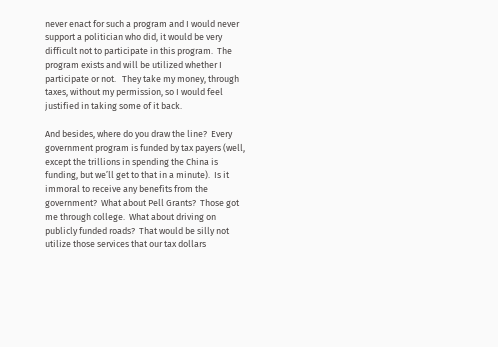never enact for such a program and I would never support a politician who did, it would be very difficult not to participate in this program.  The program exists and will be utilized whether I participate or not.   They take my money, through taxes, without my permission, so I would feel justified in taking some of it back.

And besides, where do you draw the line?  Every government program is funded by tax payers (well, except the trillions in spending the China is funding, but we’ll get to that in a minute).  Is it immoral to receive any benefits from the government?  What about Pell Grants?  Those got me through college.  What about driving on publicly funded roads?  That would be silly not utilize those services that our tax dollars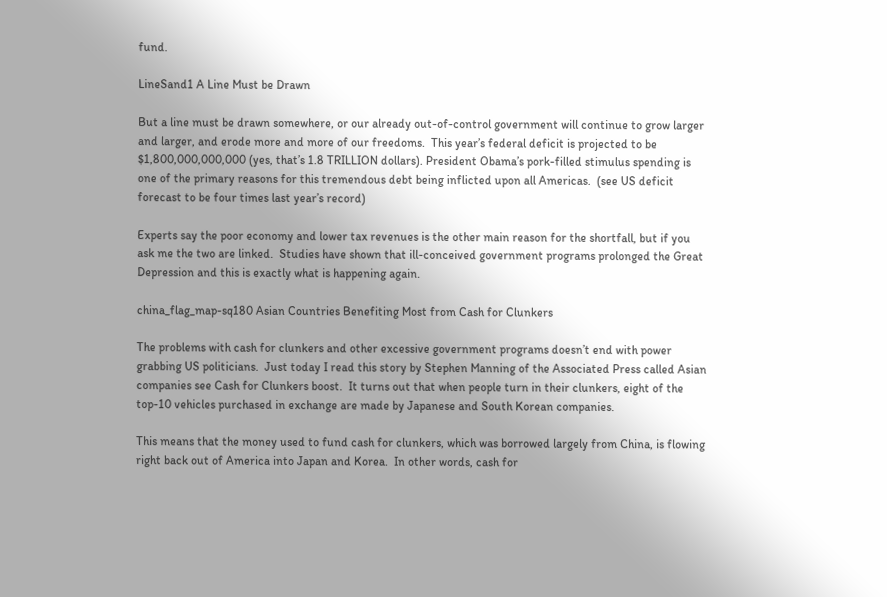fund.

LineSand1 A Line Must be Drawn

But a line must be drawn somewhere, or our already out-of-control government will continue to grow larger and larger, and erode more and more of our freedoms.  This year’s federal deficit is projected to be $1,800,000,000,000 (yes, that’s 1.8 TRILLION dollars). President Obama’s pork-filled stimulus spending is one of the primary reasons for this tremendous debt being inflicted upon all Americas.  (see US deficit forecast to be four times last year’s record)

Experts say the poor economy and lower tax revenues is the other main reason for the shortfall, but if you ask me the two are linked.  Studies have shown that ill-conceived government programs prolonged the Great Depression and this is exactly what is happening again.

china_flag_map-sq180 Asian Countries Benefiting Most from Cash for Clunkers

The problems with cash for clunkers and other excessive government programs doesn’t end with power grabbing US politicians.  Just today I read this story by Stephen Manning of the Associated Press called Asian companies see Cash for Clunkers boost.  It turns out that when people turn in their clunkers, eight of the top-10 vehicles purchased in exchange are made by Japanese and South Korean companies.

This means that the money used to fund cash for clunkers, which was borrowed largely from China, is flowing right back out of America into Japan and Korea.  In other words, cash for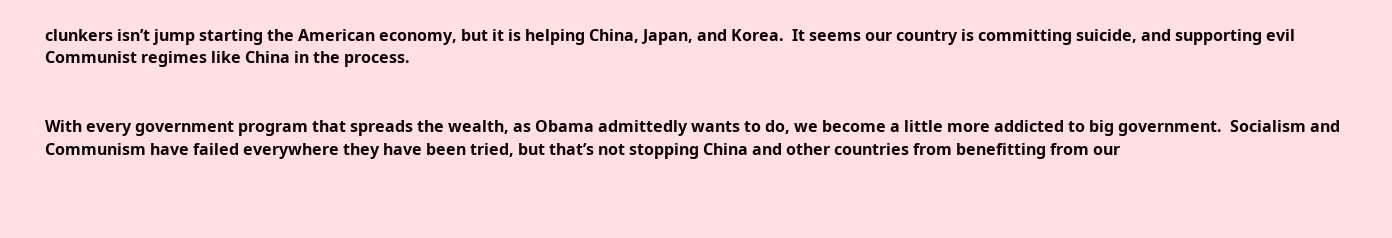clunkers isn’t jump starting the American economy, but it is helping China, Japan, and Korea.  It seems our country is committing suicide, and supporting evil Communist regimes like China in the process.


With every government program that spreads the wealth, as Obama admittedly wants to do, we become a little more addicted to big government.  Socialism and Communism have failed everywhere they have been tried, but that’s not stopping China and other countries from benefitting from our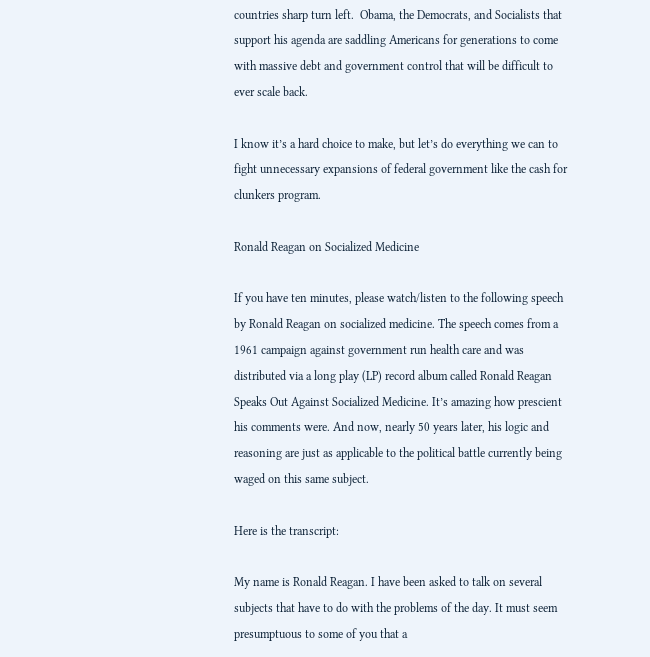countries sharp turn left.  Obama, the Democrats, and Socialists that support his agenda are saddling Americans for generations to come with massive debt and government control that will be difficult to ever scale back.

I know it’s a hard choice to make, but let’s do everything we can to fight unnecessary expansions of federal government like the cash for clunkers program.

Ronald Reagan on Socialized Medicine

If you have ten minutes, please watch/listen to the following speech by Ronald Reagan on socialized medicine. The speech comes from a 1961 campaign against government run health care and was distributed via a long play (LP) record album called Ronald Reagan Speaks Out Against Socialized Medicine. It’s amazing how prescient his comments were. And now, nearly 50 years later, his logic and reasoning are just as applicable to the political battle currently being waged on this same subject.

Here is the transcript:

My name is Ronald Reagan. I have been asked to talk on several subjects that have to do with the problems of the day. It must seem presumptuous to some of you that a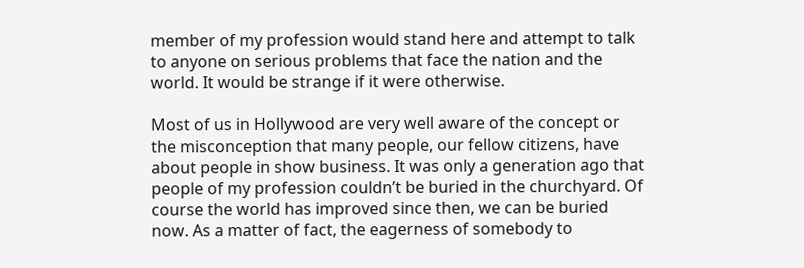member of my profession would stand here and attempt to talk to anyone on serious problems that face the nation and the world. It would be strange if it were otherwise.

Most of us in Hollywood are very well aware of the concept or the misconception that many people, our fellow citizens, have about people in show business. It was only a generation ago that people of my profession couldn’t be buried in the churchyard. Of course the world has improved since then, we can be buried now. As a matter of fact, the eagerness of somebody to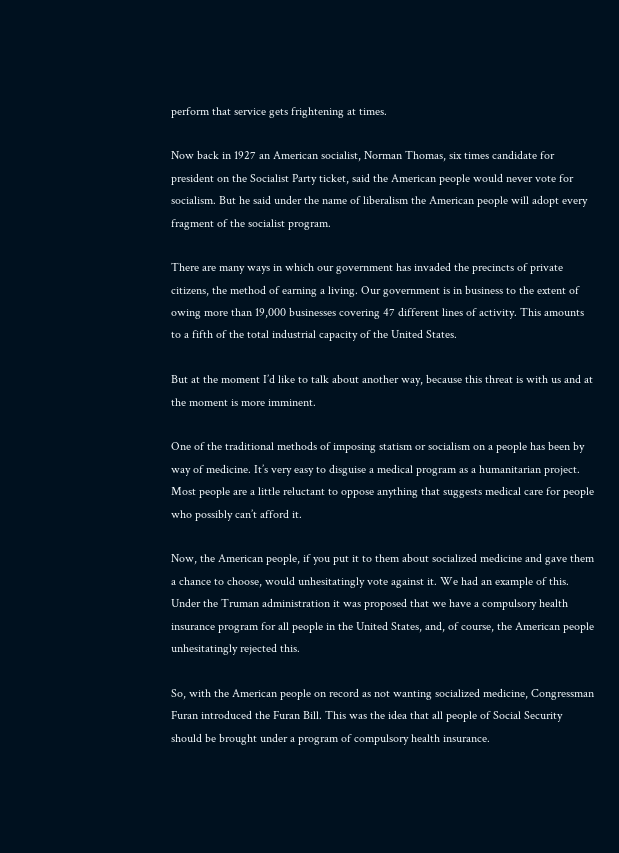perform that service gets frightening at times.

Now back in 1927 an American socialist, Norman Thomas, six times candidate for president on the Socialist Party ticket, said the American people would never vote for socialism. But he said under the name of liberalism the American people will adopt every fragment of the socialist program.

There are many ways in which our government has invaded the precincts of private citizens, the method of earning a living. Our government is in business to the extent of owing more than 19,000 businesses covering 47 different lines of activity. This amounts to a fifth of the total industrial capacity of the United States.

But at the moment I’d like to talk about another way, because this threat is with us and at the moment is more imminent.

One of the traditional methods of imposing statism or socialism on a people has been by way of medicine. It’s very easy to disguise a medical program as a humanitarian project. Most people are a little reluctant to oppose anything that suggests medical care for people who possibly can’t afford it.

Now, the American people, if you put it to them about socialized medicine and gave them a chance to choose, would unhesitatingly vote against it. We had an example of this. Under the Truman administration it was proposed that we have a compulsory health insurance program for all people in the United States, and, of course, the American people unhesitatingly rejected this.

So, with the American people on record as not wanting socialized medicine, Congressman Furan introduced the Furan Bill. This was the idea that all people of Social Security should be brought under a program of compulsory health insurance.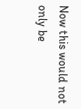Now this would not only be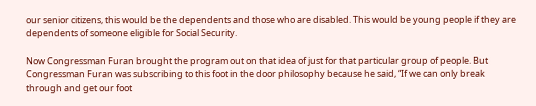our senior citizens, this would be the dependents and those who are disabled. This would be young people if they are dependents of someone eligible for Social Security.

Now Congressman Furan brought the program out on that idea of just for that particular group of people. But Congressman Furan was subscribing to this foot in the door philosophy because he said, “If we can only break through and get our foot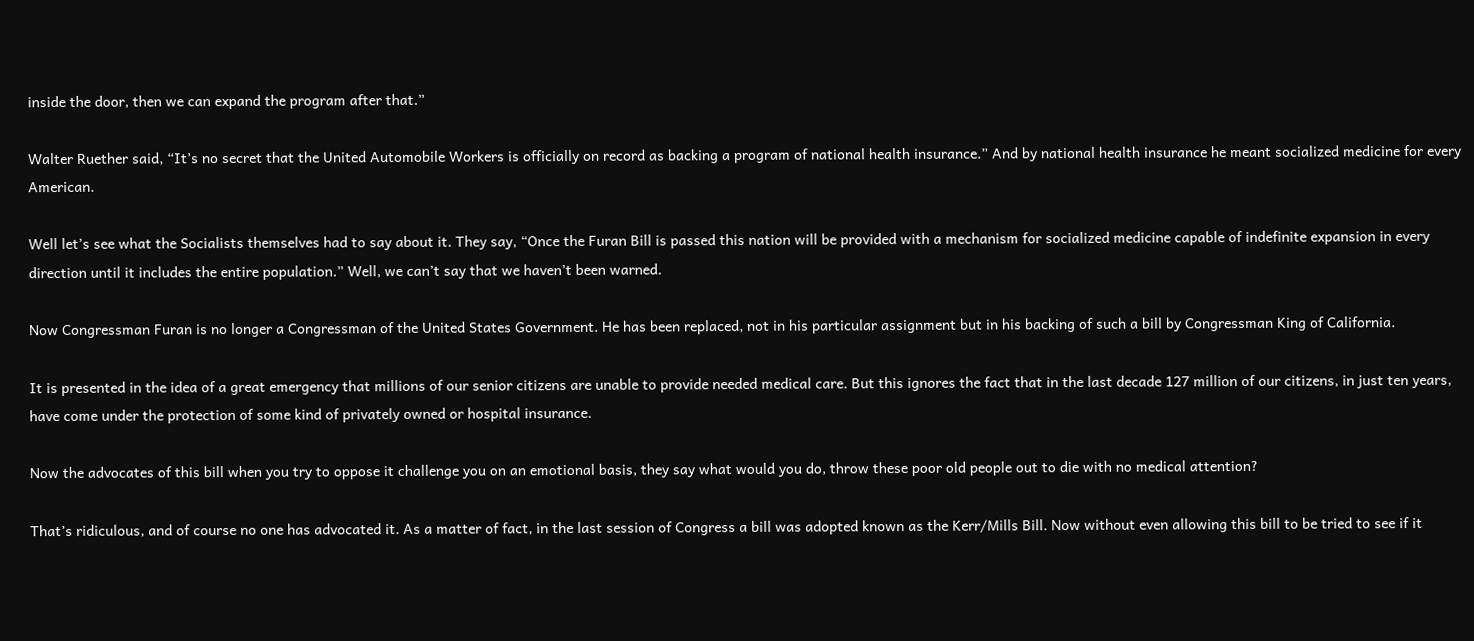inside the door, then we can expand the program after that.”

Walter Ruether said, “It’s no secret that the United Automobile Workers is officially on record as backing a program of national health insurance.” And by national health insurance he meant socialized medicine for every American.

Well let’s see what the Socialists themselves had to say about it. They say, “Once the Furan Bill is passed this nation will be provided with a mechanism for socialized medicine capable of indefinite expansion in every direction until it includes the entire population.” Well, we can’t say that we haven’t been warned.

Now Congressman Furan is no longer a Congressman of the United States Government. He has been replaced, not in his particular assignment but in his backing of such a bill by Congressman King of California.

It is presented in the idea of a great emergency that millions of our senior citizens are unable to provide needed medical care. But this ignores the fact that in the last decade 127 million of our citizens, in just ten years, have come under the protection of some kind of privately owned or hospital insurance.

Now the advocates of this bill when you try to oppose it challenge you on an emotional basis, they say what would you do, throw these poor old people out to die with no medical attention?

That’s ridiculous, and of course no one has advocated it. As a matter of fact, in the last session of Congress a bill was adopted known as the Kerr/Mills Bill. Now without even allowing this bill to be tried to see if it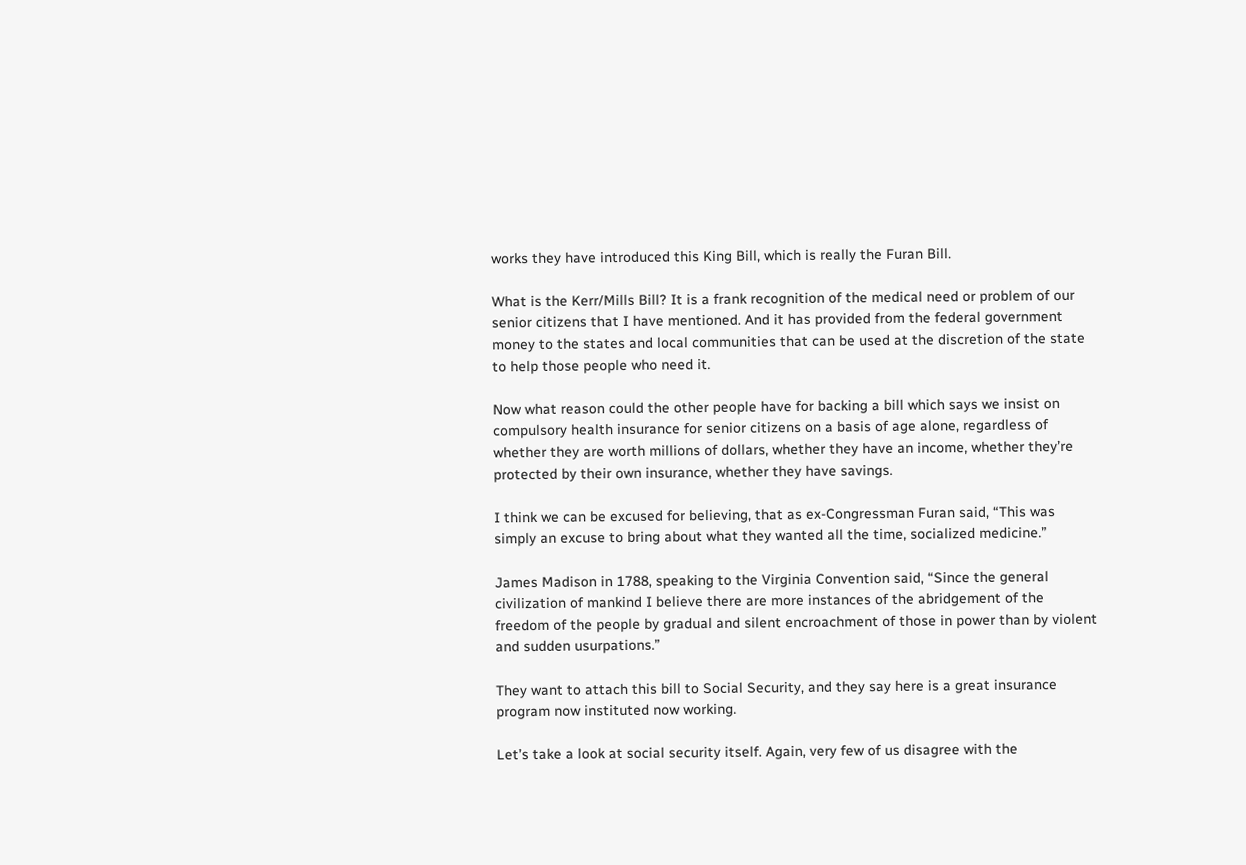works they have introduced this King Bill, which is really the Furan Bill.

What is the Kerr/Mills Bill? It is a frank recognition of the medical need or problem of our senior citizens that I have mentioned. And it has provided from the federal government money to the states and local communities that can be used at the discretion of the state to help those people who need it.

Now what reason could the other people have for backing a bill which says we insist on compulsory health insurance for senior citizens on a basis of age alone, regardless of whether they are worth millions of dollars, whether they have an income, whether they’re protected by their own insurance, whether they have savings.

I think we can be excused for believing, that as ex-Congressman Furan said, “This was simply an excuse to bring about what they wanted all the time, socialized medicine.”

James Madison in 1788, speaking to the Virginia Convention said, “Since the general civilization of mankind I believe there are more instances of the abridgement of the freedom of the people by gradual and silent encroachment of those in power than by violent and sudden usurpations.”

They want to attach this bill to Social Security, and they say here is a great insurance program now instituted now working.

Let’s take a look at social security itself. Again, very few of us disagree with the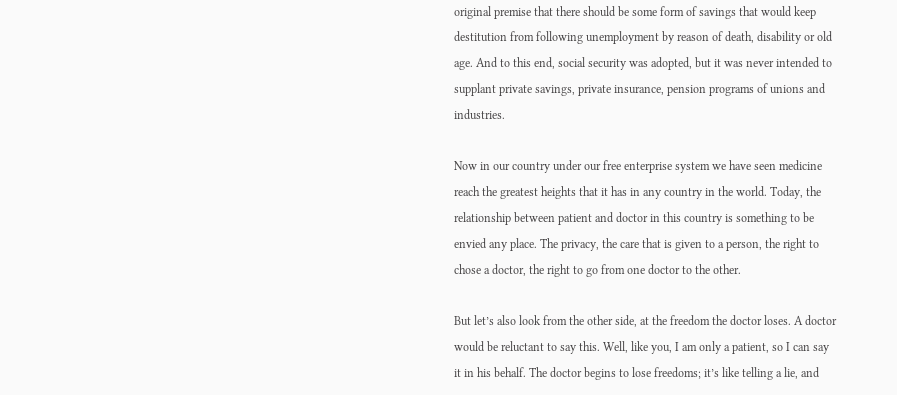original premise that there should be some form of savings that would keep destitution from following unemployment by reason of death, disability or old age. And to this end, social security was adopted, but it was never intended to supplant private savings, private insurance, pension programs of unions and industries.

Now in our country under our free enterprise system we have seen medicine reach the greatest heights that it has in any country in the world. Today, the relationship between patient and doctor in this country is something to be envied any place. The privacy, the care that is given to a person, the right to chose a doctor, the right to go from one doctor to the other.

But let’s also look from the other side, at the freedom the doctor loses. A doctor would be reluctant to say this. Well, like you, I am only a patient, so I can say it in his behalf. The doctor begins to lose freedoms; it’s like telling a lie, and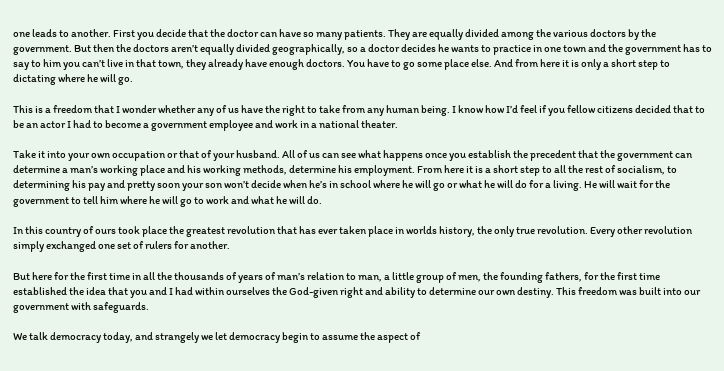one leads to another. First you decide that the doctor can have so many patients. They are equally divided among the various doctors by the government. But then the doctors aren’t equally divided geographically, so a doctor decides he wants to practice in one town and the government has to say to him you can’t live in that town, they already have enough doctors. You have to go some place else. And from here it is only a short step to dictating where he will go.

This is a freedom that I wonder whether any of us have the right to take from any human being. I know how I’d feel if you fellow citizens decided that to be an actor I had to become a government employee and work in a national theater.

Take it into your own occupation or that of your husband. All of us can see what happens once you establish the precedent that the government can determine a man’s working place and his working methods, determine his employment. From here it is a short step to all the rest of socialism, to determining his pay and pretty soon your son won’t decide when he’s in school where he will go or what he will do for a living. He will wait for the government to tell him where he will go to work and what he will do.

In this country of ours took place the greatest revolution that has ever taken place in worlds history, the only true revolution. Every other revolution simply exchanged one set of rulers for another.

But here for the first time in all the thousands of years of man’s relation to man, a little group of men, the founding fathers, for the first time established the idea that you and I had within ourselves the God-given right and ability to determine our own destiny. This freedom was built into our government with safeguards.

We talk democracy today, and strangely we let democracy begin to assume the aspect of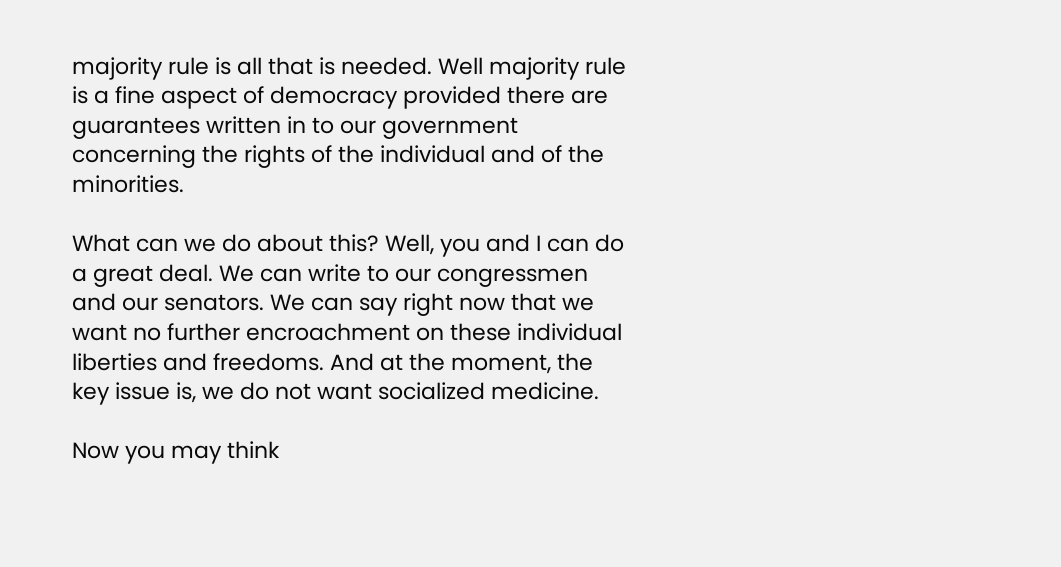majority rule is all that is needed. Well majority rule is a fine aspect of democracy provided there are guarantees written in to our government concerning the rights of the individual and of the minorities.

What can we do about this? Well, you and I can do a great deal. We can write to our congressmen and our senators. We can say right now that we want no further encroachment on these individual liberties and freedoms. And at the moment, the key issue is, we do not want socialized medicine.

Now you may think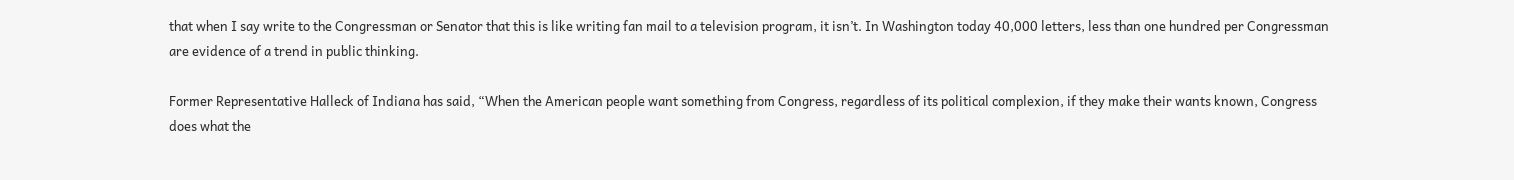that when I say write to the Congressman or Senator that this is like writing fan mail to a television program, it isn’t. In Washington today 40,000 letters, less than one hundred per Congressman are evidence of a trend in public thinking.

Former Representative Halleck of Indiana has said, “When the American people want something from Congress, regardless of its political complexion, if they make their wants known, Congress does what the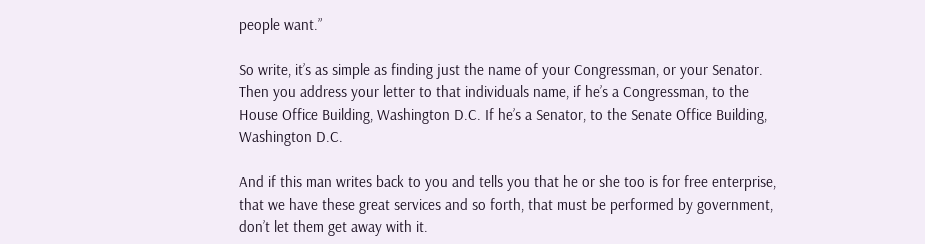people want.”

So write, it’s as simple as finding just the name of your Congressman, or your Senator. Then you address your letter to that individuals name, if he’s a Congressman, to the House Office Building, Washington D.C. If he’s a Senator, to the Senate Office Building, Washington D.C.

And if this man writes back to you and tells you that he or she too is for free enterprise, that we have these great services and so forth, that must be performed by government, don’t let them get away with it.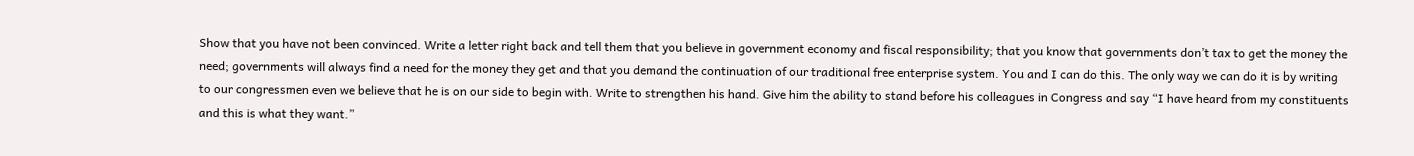Show that you have not been convinced. Write a letter right back and tell them that you believe in government economy and fiscal responsibility; that you know that governments don’t tax to get the money the need; governments will always find a need for the money they get and that you demand the continuation of our traditional free enterprise system. You and I can do this. The only way we can do it is by writing to our congressmen even we believe that he is on our side to begin with. Write to strengthen his hand. Give him the ability to stand before his colleagues in Congress and say “I have heard from my constituents and this is what they want.”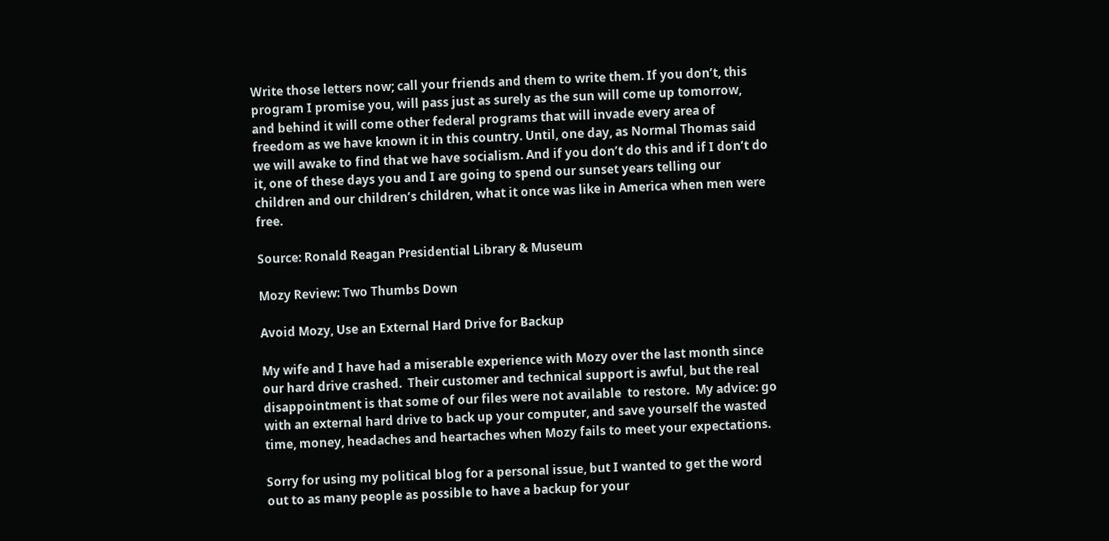Write those letters now; call your friends and them to write them. If you don’t, this program I promise you, will pass just as surely as the sun will come up tomorrow, and behind it will come other federal programs that will invade every area of freedom as we have known it in this country. Until, one day, as Normal Thomas said we will awake to find that we have socialism. And if you don’t do this and if I don’t do it, one of these days you and I are going to spend our sunset years telling our children and our children’s children, what it once was like in America when men were free.

Source: Ronald Reagan Presidential Library & Museum

Mozy Review: Two Thumbs Down

Avoid Mozy, Use an External Hard Drive for Backup

My wife and I have had a miserable experience with Mozy over the last month since our hard drive crashed.  Their customer and technical support is awful, but the real disappointment is that some of our files were not available  to restore.  My advice: go with an external hard drive to back up your computer, and save yourself the wasted time, money, headaches and heartaches when Mozy fails to meet your expectations.

Sorry for using my political blog for a personal issue, but I wanted to get the word out to as many people as possible to have a backup for your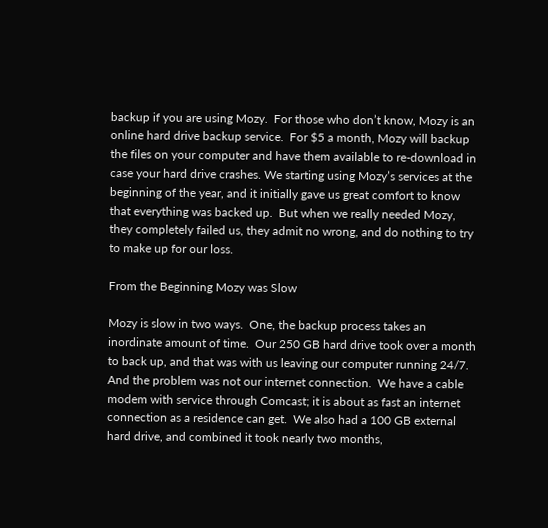backup if you are using Mozy.  For those who don’t know, Mozy is an online hard drive backup service.  For $5 a month, Mozy will backup the files on your computer and have them available to re-download in case your hard drive crashes. We starting using Mozy’s services at the beginning of the year, and it initially gave us great comfort to know that everything was backed up.  But when we really needed Mozy, they completely failed us, they admit no wrong, and do nothing to try to make up for our loss.

From the Beginning Mozy was Slow

Mozy is slow in two ways.  One, the backup process takes an inordinate amount of time.  Our 250 GB hard drive took over a month to back up, and that was with us leaving our computer running 24/7.  And the problem was not our internet connection.  We have a cable modem with service through Comcast; it is about as fast an internet connection as a residence can get.  We also had a 100 GB external hard drive, and combined it took nearly two months,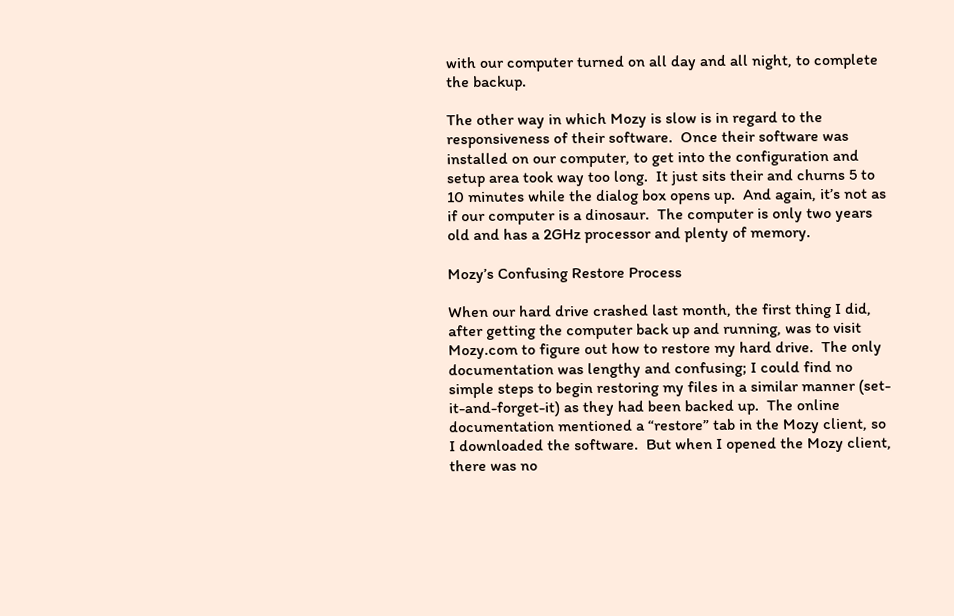with our computer turned on all day and all night, to complete the backup.

The other way in which Mozy is slow is in regard to the responsiveness of their software.  Once their software was installed on our computer, to get into the configuration and setup area took way too long.  It just sits their and churns 5 to 10 minutes while the dialog box opens up.  And again, it’s not as if our computer is a dinosaur.  The computer is only two years old and has a 2GHz processor and plenty of memory.

Mozy’s Confusing Restore Process

When our hard drive crashed last month, the first thing I did, after getting the computer back up and running, was to visit Mozy.com to figure out how to restore my hard drive.  The only documentation was lengthy and confusing; I could find no simple steps to begin restoring my files in a similar manner (set-it-and-forget-it) as they had been backed up.  The online documentation mentioned a “restore” tab in the Mozy client, so I downloaded the software.  But when I opened the Mozy client, there was no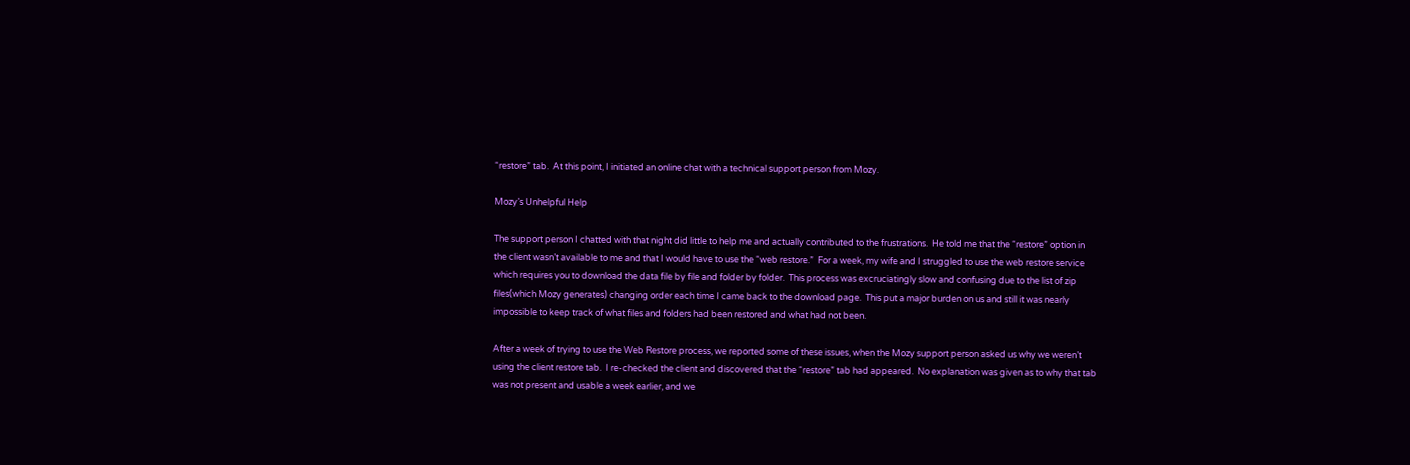“restore” tab.  At this point, I initiated an online chat with a technical support person from Mozy.

Mozy’s Unhelpful Help

The support person I chatted with that night did little to help me and actually contributed to the frustrations.  He told me that the “restore” option in the client wasn’t available to me and that I would have to use the “web restore.”  For a week, my wife and I struggled to use the web restore service which requires you to download the data file by file and folder by folder.  This process was excruciatingly slow and confusing due to the list of zip files(which Mozy generates) changing order each time I came back to the download page.  This put a major burden on us and still it was nearly impossible to keep track of what files and folders had been restored and what had not been.

After a week of trying to use the Web Restore process, we reported some of these issues, when the Mozy support person asked us why we weren’t using the client restore tab.  I re-checked the client and discovered that the “restore” tab had appeared.  No explanation was given as to why that tab was not present and usable a week earlier, and we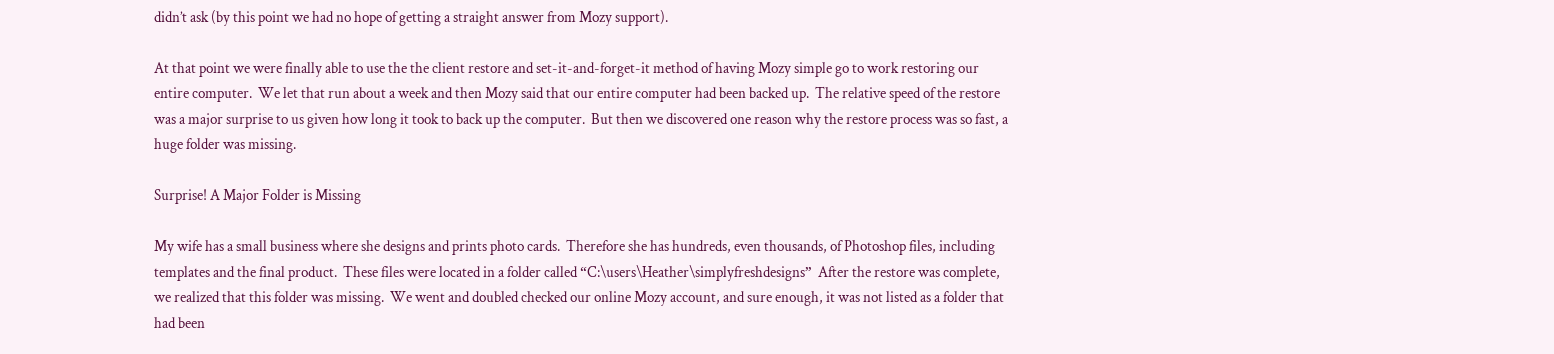didn’t ask (by this point we had no hope of getting a straight answer from Mozy support).

At that point we were finally able to use the the client restore and set-it-and-forget-it method of having Mozy simple go to work restoring our entire computer.  We let that run about a week and then Mozy said that our entire computer had been backed up.  The relative speed of the restore was a major surprise to us given how long it took to back up the computer.  But then we discovered one reason why the restore process was so fast, a huge folder was missing.

Surprise! A Major Folder is Missing

My wife has a small business where she designs and prints photo cards.  Therefore she has hundreds, even thousands, of Photoshop files, including templates and the final product.  These files were located in a folder called “C:\users\Heather\simplyfreshdesigns”  After the restore was complete, we realized that this folder was missing.  We went and doubled checked our online Mozy account, and sure enough, it was not listed as a folder that had been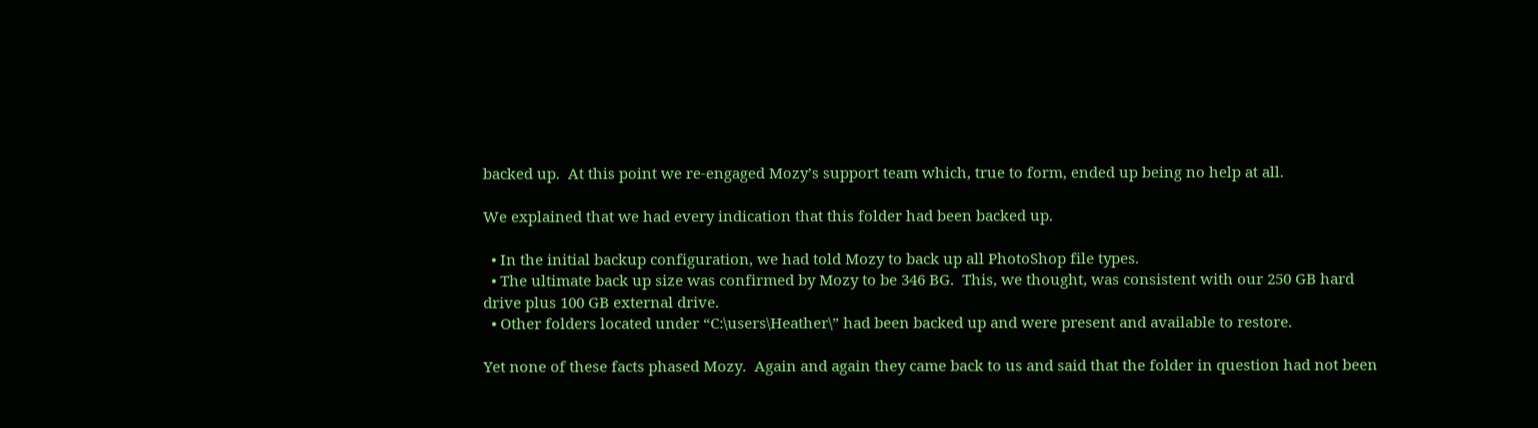backed up.  At this point we re-engaged Mozy’s support team which, true to form, ended up being no help at all.

We explained that we had every indication that this folder had been backed up.

  • In the initial backup configuration, we had told Mozy to back up all PhotoShop file types.
  • The ultimate back up size was confirmed by Mozy to be 346 BG.  This, we thought, was consistent with our 250 GB hard drive plus 100 GB external drive.
  • Other folders located under “C:\users\Heather\” had been backed up and were present and available to restore.

Yet none of these facts phased Mozy.  Again and again they came back to us and said that the folder in question had not been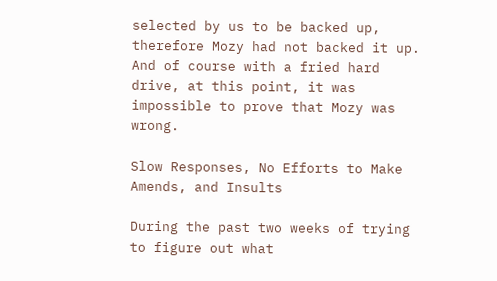selected by us to be backed up, therefore Mozy had not backed it up.  And of course with a fried hard drive, at this point, it was impossible to prove that Mozy was wrong.

Slow Responses, No Efforts to Make Amends, and Insults

During the past two weeks of trying to figure out what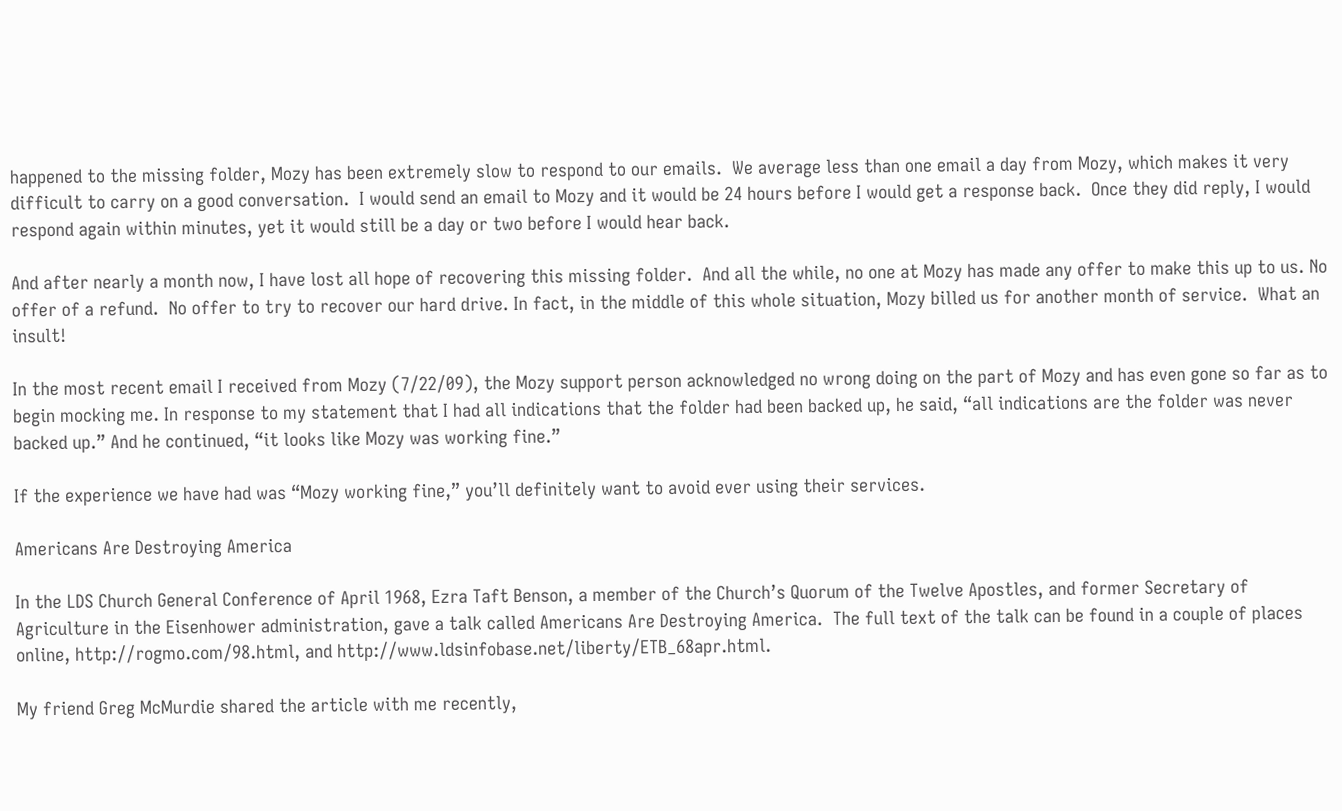happened to the missing folder, Mozy has been extremely slow to respond to our emails.  We average less than one email a day from Mozy, which makes it very difficult to carry on a good conversation.  I would send an email to Mozy and it would be 24 hours before I would get a response back.  Once they did reply, I would respond again within minutes, yet it would still be a day or two before I would hear back.

And after nearly a month now, I have lost all hope of recovering this missing folder.  And all the while, no one at Mozy has made any offer to make this up to us. No offer of a refund.  No offer to try to recover our hard drive. In fact, in the middle of this whole situation, Mozy billed us for another month of service.  What an insult!

In the most recent email I received from Mozy (7/22/09), the Mozy support person acknowledged no wrong doing on the part of Mozy and has even gone so far as to begin mocking me. In response to my statement that I had all indications that the folder had been backed up, he said, “all indications are the folder was never backed up.” And he continued, “it looks like Mozy was working fine.”

If the experience we have had was “Mozy working fine,” you’ll definitely want to avoid ever using their services.

Americans Are Destroying America

In the LDS Church General Conference of April 1968, Ezra Taft Benson, a member of the Church’s Quorum of the Twelve Apostles, and former Secretary of Agriculture in the Eisenhower administration, gave a talk called Americans Are Destroying America.  The full text of the talk can be found in a couple of places online, http://rogmo.com/98.html, and http://www.ldsinfobase.net/liberty/ETB_68apr.html.

My friend Greg McMurdie shared the article with me recently,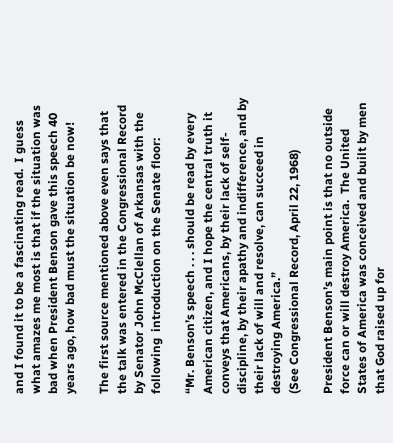and I found it to be a fascinating read.  I guess what amazes me most is that if the situation was bad when President Benson gave this speech 40 years ago, how bad must the situation be now!

The first source mentioned above even says that the talk was entered in the Congressional Record by Senator John McClellan of Arkansas with the following  introduction on the Senate floor:

“Mr. Benson’s speech . . . should be read by every American citizen, and I hope the central truth it conveys that Americans, by their lack of self-discipline, by their apathy and indifference, and by their lack of will and resolve, can succeed in destroying America.”
(See Congressional Record, April 22, 1968)

President Benson’s main point is that no outside force can or will destroy America.  The United States of America was conceived and built by men that God raised up for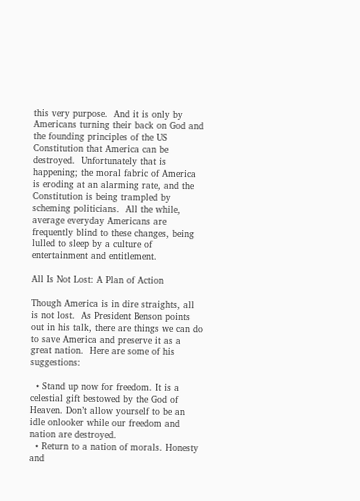this very purpose.  And it is only by Americans turning their back on God and the founding principles of the US Constitution that America can be destroyed.  Unfortunately that is happening; the moral fabric of America is eroding at an alarming rate, and the Constitution is being trampled by scheming politicians.  All the while, average everyday Americans are frequently blind to these changes, being lulled to sleep by a culture of entertainment and entitlement.

All Is Not Lost: A Plan of Action

Though America is in dire straights, all is not lost.  As President Benson points out in his talk, there are things we can do to save America and preserve it as a great nation.  Here are some of his suggestions:

  • Stand up now for freedom. It is a celestial gift bestowed by the God of Heaven. Don’t allow yourself to be an idle onlooker while our freedom and nation are destroyed.
  • Return to a nation of morals. Honesty and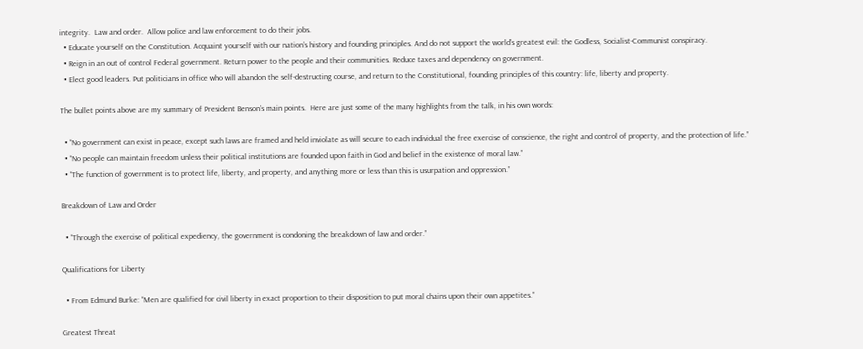integrity.  Law and order.  Allow police and law enforcement to do their jobs.
  • Educate yourself on the Constitution. Acquaint yourself with our nation’s history and founding principles. And do not support the world’s greatest evil: the Godless, Socialist-Communist conspiracy.
  • Reign in an out of control Federal government. Return power to the people and their communities. Reduce taxes and dependency on government.
  • Elect good leaders. Put politicians in office who will abandon the self-destructing course, and return to the Constitutional, founding principles of this country: life, liberty and property.

The bullet points above are my summary of President Benson’s main points.  Here are just some of the many highlights from the talk, in his own words:

  • “No government can exist in peace, except such laws are framed and held inviolate as will secure to each individual the free exercise of conscience, the right and control of property, and the protection of life.”
  • “No people can maintain freedom unless their political institutions are founded upon faith in God and belief in the existence of moral law.”
  • “The function of government is to protect life, liberty, and property, and anything more or less than this is usurpation and oppression.”

Breakdown of Law and Order

  • “Through the exercise of political expediency, the government is condoning the breakdown of law and order.”

Qualifications for Liberty

  • From Edmund Burke: “Men are qualified for civil liberty in exact proportion to their disposition to put moral chains upon their own appetites.”

Greatest Threat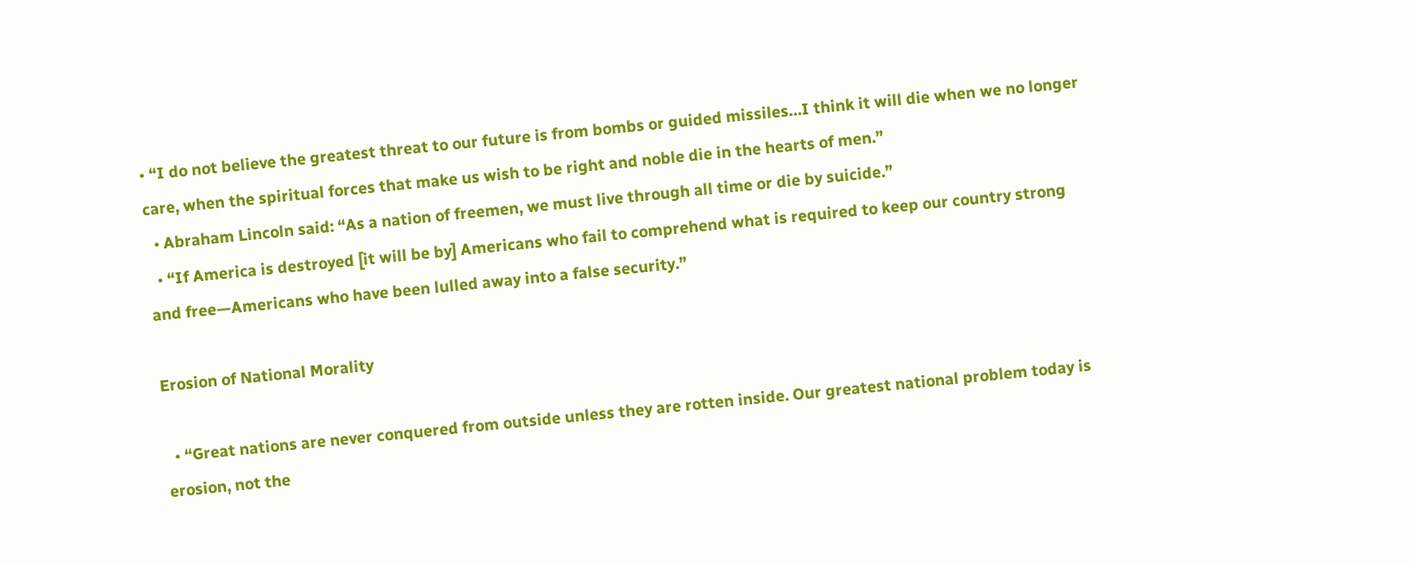• “I do not believe the greatest threat to our future is from bombs or guided missiles…I think it will die when we no longer care, when the spiritual forces that make us wish to be right and noble die in the hearts of men.”
  • Abraham Lincoln said: “As a nation of freemen, we must live through all time or die by suicide.”
  • “If America is destroyed [it will be by] Americans who fail to comprehend what is required to keep our country strong and free—Americans who have been lulled away into a false security.”

Erosion of National Morality

  • “Great nations are never conquered from outside unless they are rotten inside. Our greatest national problem today is erosion, not the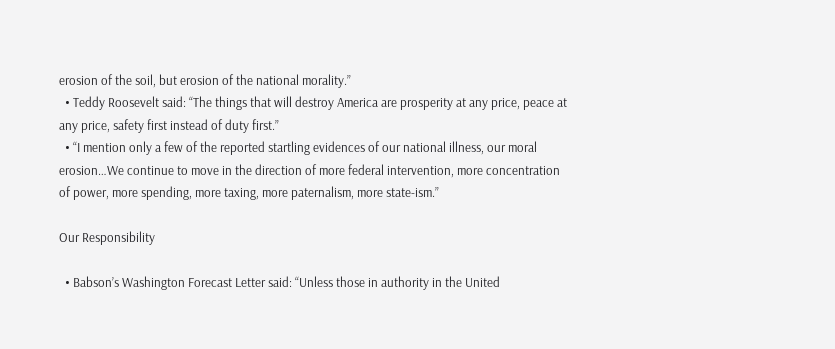erosion of the soil, but erosion of the national morality.”
  • Teddy Roosevelt said: “The things that will destroy America are prosperity at any price, peace at any price, safety first instead of duty first.”
  • “I mention only a few of the reported startling evidences of our national illness, our moral erosion…We continue to move in the direction of more federal intervention, more concentration of power, more spending, more taxing, more paternalism, more state-ism.”

Our Responsibility

  • Babson’s Washington Forecast Letter said: “Unless those in authority in the United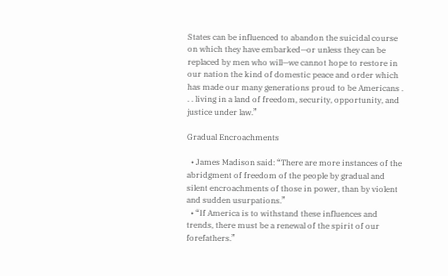States can be influenced to abandon the suicidal course on which they have embarked—or unless they can be replaced by men who will—we cannot hope to restore in our nation the kind of domestic peace and order which has made our many generations proud to be Americans . . . living in a land of freedom, security, opportunity, and justice under law.”

Gradual Encroachments

  • James Madison said: “There are more instances of the abridgment of freedom of the people by gradual and silent encroachments of those in power, than by violent and sudden usurpations.”
  • “If America is to withstand these influences and trends, there must be a renewal of the spirit of our forefathers.”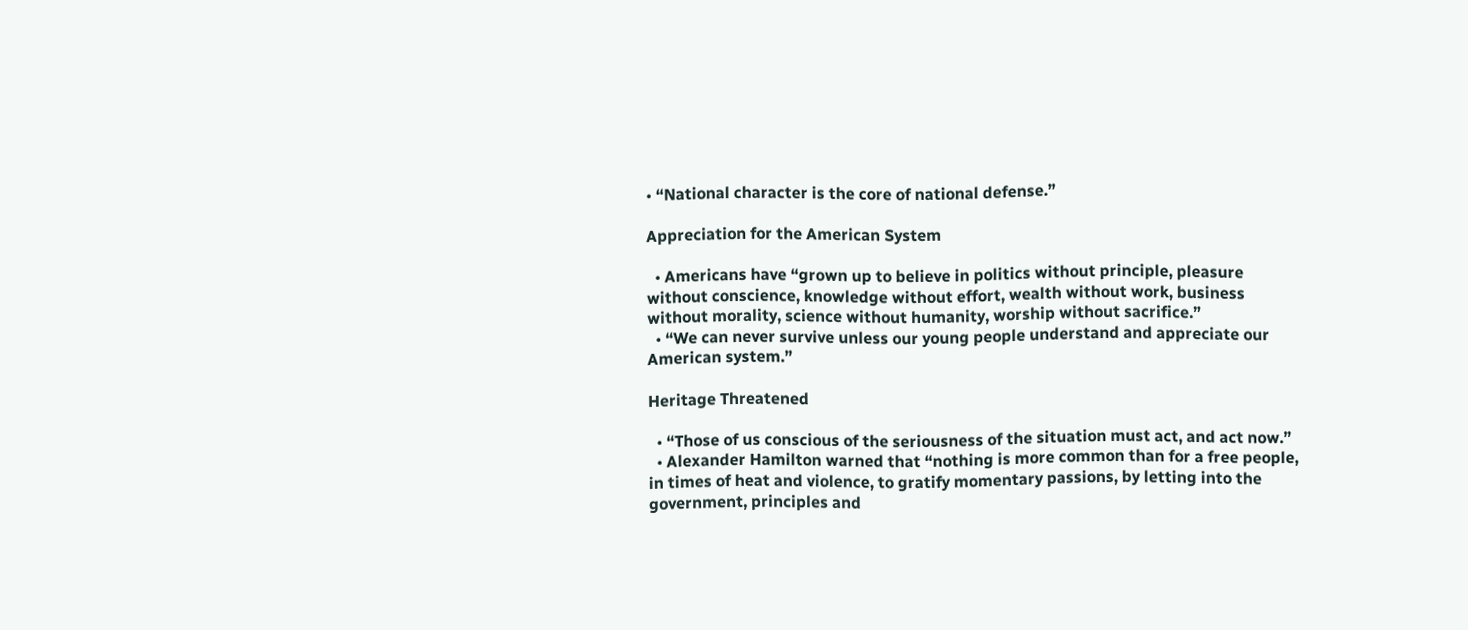• “National character is the core of national defense.”

Appreciation for the American System

  • Americans have “grown up to believe in politics without principle, pleasure without conscience, knowledge without effort, wealth without work, business without morality, science without humanity, worship without sacrifice.”
  • “We can never survive unless our young people understand and appreciate our American system.”

Heritage Threatened

  • “Those of us conscious of the seriousness of the situation must act, and act now.”
  • Alexander Hamilton warned that “nothing is more common than for a free people, in times of heat and violence, to gratify momentary passions, by letting into the government, principles and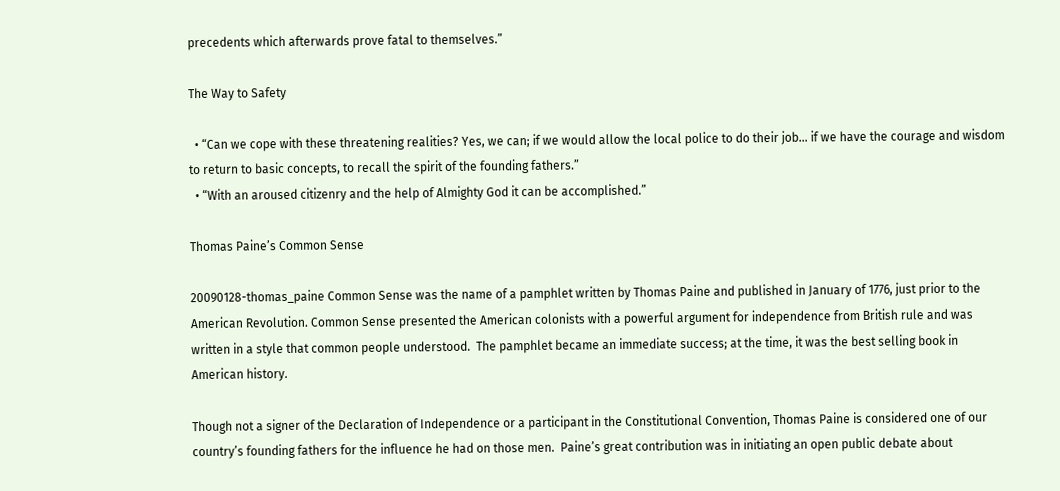precedents which afterwards prove fatal to themselves.”

The Way to Safety

  • “Can we cope with these threatening realities? Yes, we can; if we would allow the local police to do their job… if we have the courage and wisdom to return to basic concepts, to recall the spirit of the founding fathers.”
  • “With an aroused citizenry and the help of Almighty God it can be accomplished.”

Thomas Paine’s Common Sense

20090128-thomas_paine Common Sense was the name of a pamphlet written by Thomas Paine and published in January of 1776, just prior to the American Revolution. Common Sense presented the American colonists with a powerful argument for independence from British rule and was written in a style that common people understood.  The pamphlet became an immediate success; at the time, it was the best selling book in American history.

Though not a signer of the Declaration of Independence or a participant in the Constitutional Convention, Thomas Paine is considered one of our country’s founding fathers for the influence he had on those men.  Paine’s great contribution was in initiating an open public debate about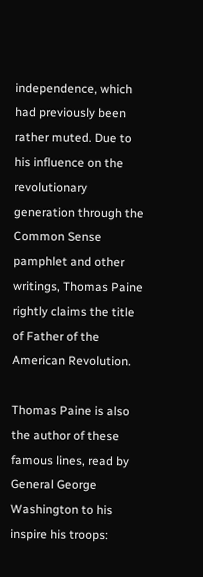independence, which had previously been rather muted. Due to his influence on the revolutionary generation through the Common Sense pamphlet and other writings, Thomas Paine rightly claims the title of Father of the American Revolution.

Thomas Paine is also the author of these famous lines, read by General George Washington to his inspire his troops: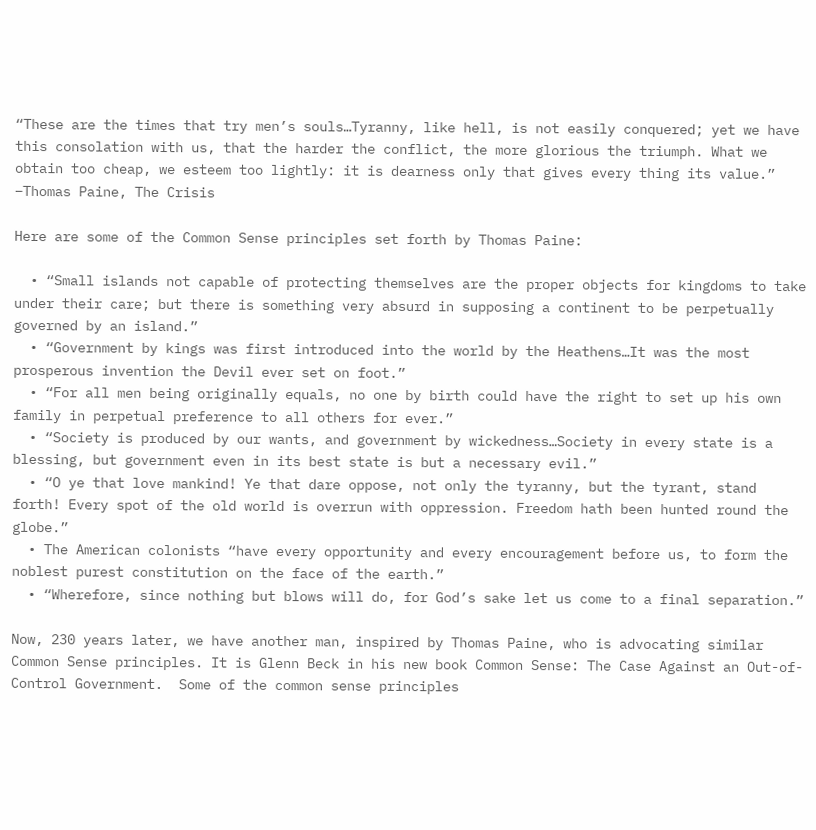“These are the times that try men’s souls…Tyranny, like hell, is not easily conquered; yet we have this consolation with us, that the harder the conflict, the more glorious the triumph. What we obtain too cheap, we esteem too lightly: it is dearness only that gives every thing its value.” –Thomas Paine, The Crisis

Here are some of the Common Sense principles set forth by Thomas Paine:

  • “Small islands not capable of protecting themselves are the proper objects for kingdoms to take under their care; but there is something very absurd in supposing a continent to be perpetually governed by an island.”
  • “Government by kings was first introduced into the world by the Heathens…It was the most prosperous invention the Devil ever set on foot.”
  • “For all men being originally equals, no one by birth could have the right to set up his own family in perpetual preference to all others for ever.”
  • “Society is produced by our wants, and government by wickedness…Society in every state is a blessing, but government even in its best state is but a necessary evil.”
  • “O ye that love mankind! Ye that dare oppose, not only the tyranny, but the tyrant, stand forth! Every spot of the old world is overrun with oppression. Freedom hath been hunted round the globe.”
  • The American colonists “have every opportunity and every encouragement before us, to form the noblest purest constitution on the face of the earth.”
  • “Wherefore, since nothing but blows will do, for God’s sake let us come to a final separation.”

Now, 230 years later, we have another man, inspired by Thomas Paine, who is advocating similar Common Sense principles. It is Glenn Beck in his new book Common Sense: The Case Against an Out-of-Control Government.  Some of the common sense principles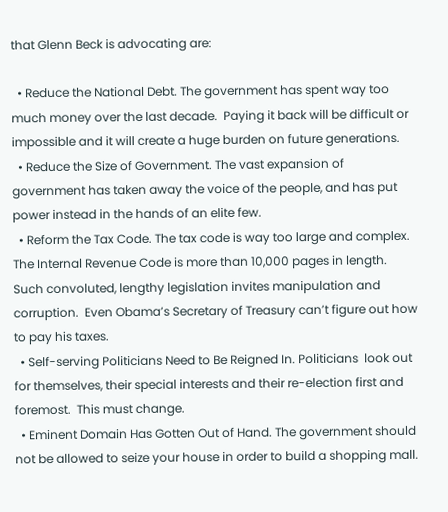that Glenn Beck is advocating are:

  • Reduce the National Debt. The government has spent way too much money over the last decade.  Paying it back will be difficult or impossible and it will create a huge burden on future generations.
  • Reduce the Size of Government. The vast expansion of government has taken away the voice of the people, and has put power instead in the hands of an elite few.
  • Reform the Tax Code. The tax code is way too large and complex. The Internal Revenue Code is more than 10,000 pages in length.  Such convoluted, lengthy legislation invites manipulation and corruption.  Even Obama’s Secretary of Treasury can’t figure out how to pay his taxes.
  • Self-serving Politicians Need to Be Reigned In. Politicians  look out for themselves, their special interests and their re-election first and foremost.  This must change.
  • Eminent Domain Has Gotten Out of Hand. The government should not be allowed to seize your house in order to build a shopping mall.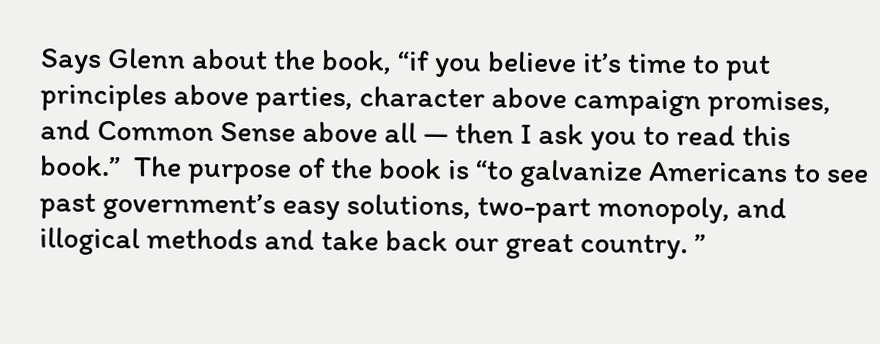Says Glenn about the book, “if you believe it’s time to put principles above parties, character above campaign promises, and Common Sense above all — then I ask you to read this book.”  The purpose of the book is “to galvanize Americans to see past government’s easy solutions, two-part monopoly, and illogical methods and take back our great country. ”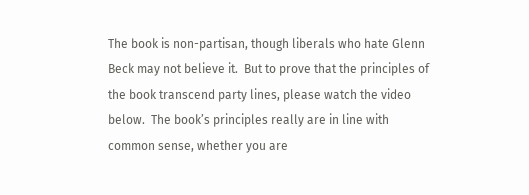The book is non-partisan, though liberals who hate Glenn Beck may not believe it.  But to prove that the principles of the book transcend party lines, please watch the video below.  The book’s principles really are in line with common sense, whether you are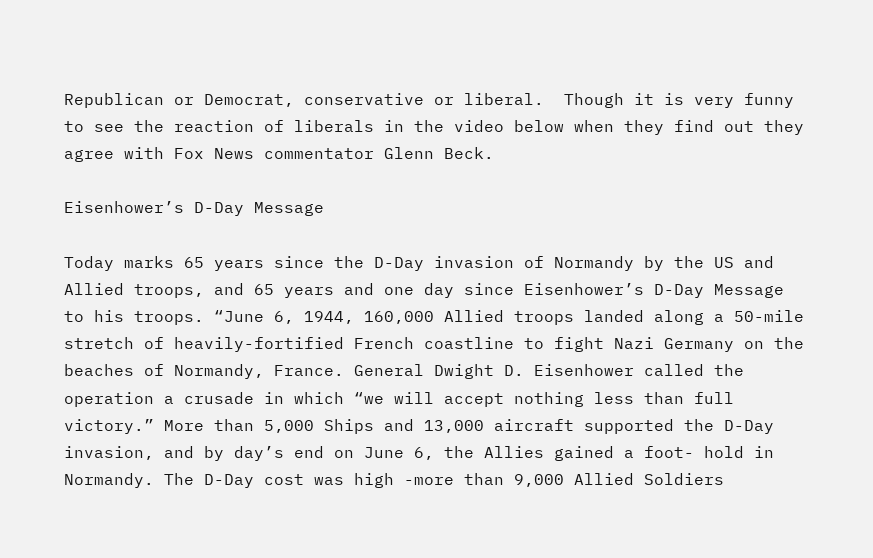Republican or Democrat, conservative or liberal.  Though it is very funny to see the reaction of liberals in the video below when they find out they agree with Fox News commentator Glenn Beck.

Eisenhower’s D-Day Message

Today marks 65 years since the D-Day invasion of Normandy by the US and Allied troops, and 65 years and one day since Eisenhower’s D-Day Message to his troops. “June 6, 1944, 160,000 Allied troops landed along a 50-mile stretch of heavily-fortified French coastline to fight Nazi Germany on the beaches of Normandy, France. General Dwight D. Eisenhower called the operation a crusade in which “we will accept nothing less than full victory.” More than 5,000 Ships and 13,000 aircraft supported the D-Day invasion, and by day’s end on June 6, the Allies gained a foot- hold in Normandy. The D-Day cost was high -more than 9,000 Allied Soldiers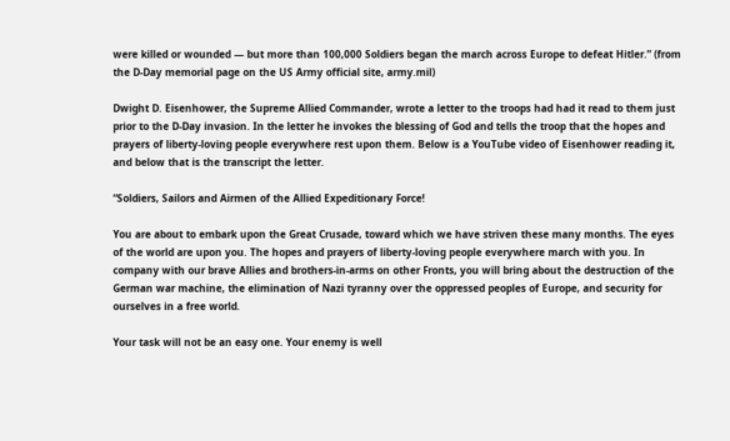were killed or wounded — but more than 100,000 Soldiers began the march across Europe to defeat Hitler.” (from the D-Day memorial page on the US Army official site, army.mil)

Dwight D. Eisenhower, the Supreme Allied Commander, wrote a letter to the troops had had it read to them just prior to the D-Day invasion. In the letter he invokes the blessing of God and tells the troop that the hopes and prayers of liberty-loving people everywhere rest upon them. Below is a YouTube video of Eisenhower reading it, and below that is the transcript the letter.

“Soldiers, Sailors and Airmen of the Allied Expeditionary Force!

You are about to embark upon the Great Crusade, toward which we have striven these many months. The eyes of the world are upon you. The hopes and prayers of liberty-loving people everywhere march with you. In company with our brave Allies and brothers-in-arms on other Fronts, you will bring about the destruction of the German war machine, the elimination of Nazi tyranny over the oppressed peoples of Europe, and security for ourselves in a free world.

Your task will not be an easy one. Your enemy is well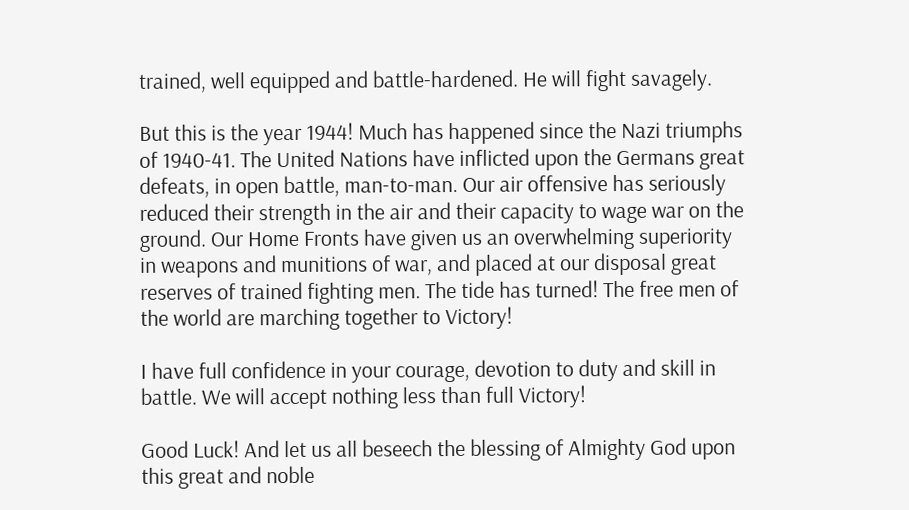trained, well equipped and battle-hardened. He will fight savagely.

But this is the year 1944! Much has happened since the Nazi triumphs of 1940-41. The United Nations have inflicted upon the Germans great defeats, in open battle, man-to-man. Our air offensive has seriously reduced their strength in the air and their capacity to wage war on the ground. Our Home Fronts have given us an overwhelming superiority in weapons and munitions of war, and placed at our disposal great reserves of trained fighting men. The tide has turned! The free men of the world are marching together to Victory!

I have full confidence in your courage, devotion to duty and skill in battle. We will accept nothing less than full Victory!

Good Luck! And let us all beseech the blessing of Almighty God upon this great and noble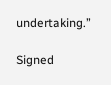undertaking.”

Signed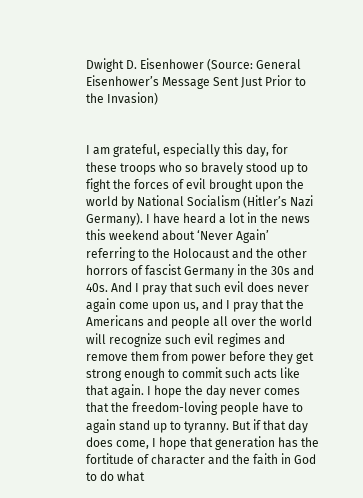Dwight D. Eisenhower (Source: General Eisenhower’s Message Sent Just Prior to the Invasion)


I am grateful, especially this day, for these troops who so bravely stood up to fight the forces of evil brought upon the world by National Socialism (Hitler’s Nazi Germany). I have heard a lot in the news this weekend about ‘Never Again’ referring to the Holocaust and the other horrors of fascist Germany in the 30s and 40s. And I pray that such evil does never again come upon us, and I pray that the Americans and people all over the world will recognize such evil regimes and remove them from power before they get strong enough to commit such acts like that again. I hope the day never comes that the freedom-loving people have to again stand up to tyranny. But if that day does come, I hope that generation has the fortitude of character and the faith in God to do what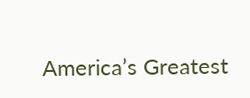America’s Greatest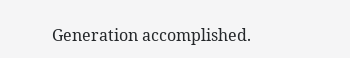Generation accomplished.